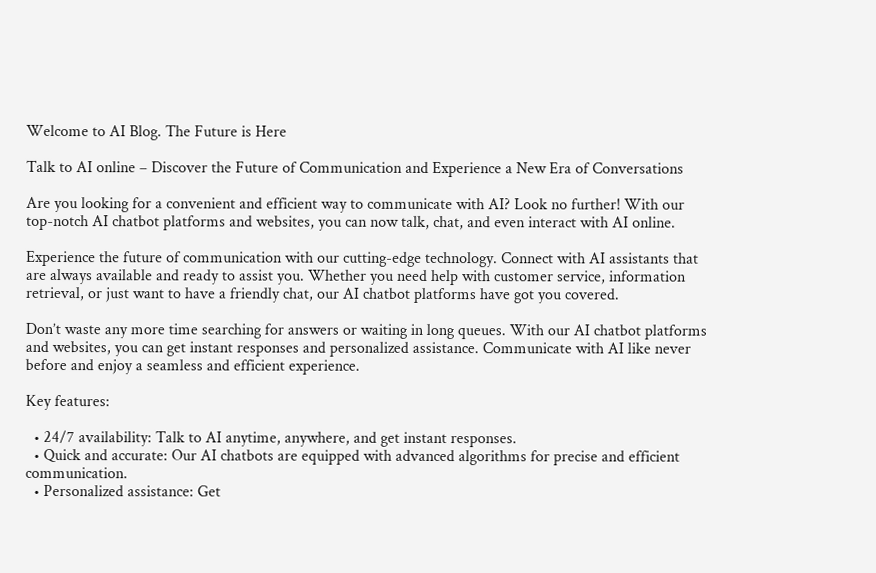Welcome to AI Blog. The Future is Here

Talk to AI online – Discover the Future of Communication and Experience a New Era of Conversations

Are you looking for a convenient and efficient way to communicate with AI? Look no further! With our top-notch AI chatbot platforms and websites, you can now talk, chat, and even interact with AI online.

Experience the future of communication with our cutting-edge technology. Connect with AI assistants that are always available and ready to assist you. Whether you need help with customer service, information retrieval, or just want to have a friendly chat, our AI chatbot platforms have got you covered.

Don’t waste any more time searching for answers or waiting in long queues. With our AI chatbot platforms and websites, you can get instant responses and personalized assistance. Communicate with AI like never before and enjoy a seamless and efficient experience.

Key features:

  • 24/7 availability: Talk to AI anytime, anywhere, and get instant responses.
  • Quick and accurate: Our AI chatbots are equipped with advanced algorithms for precise and efficient communication.
  • Personalized assistance: Get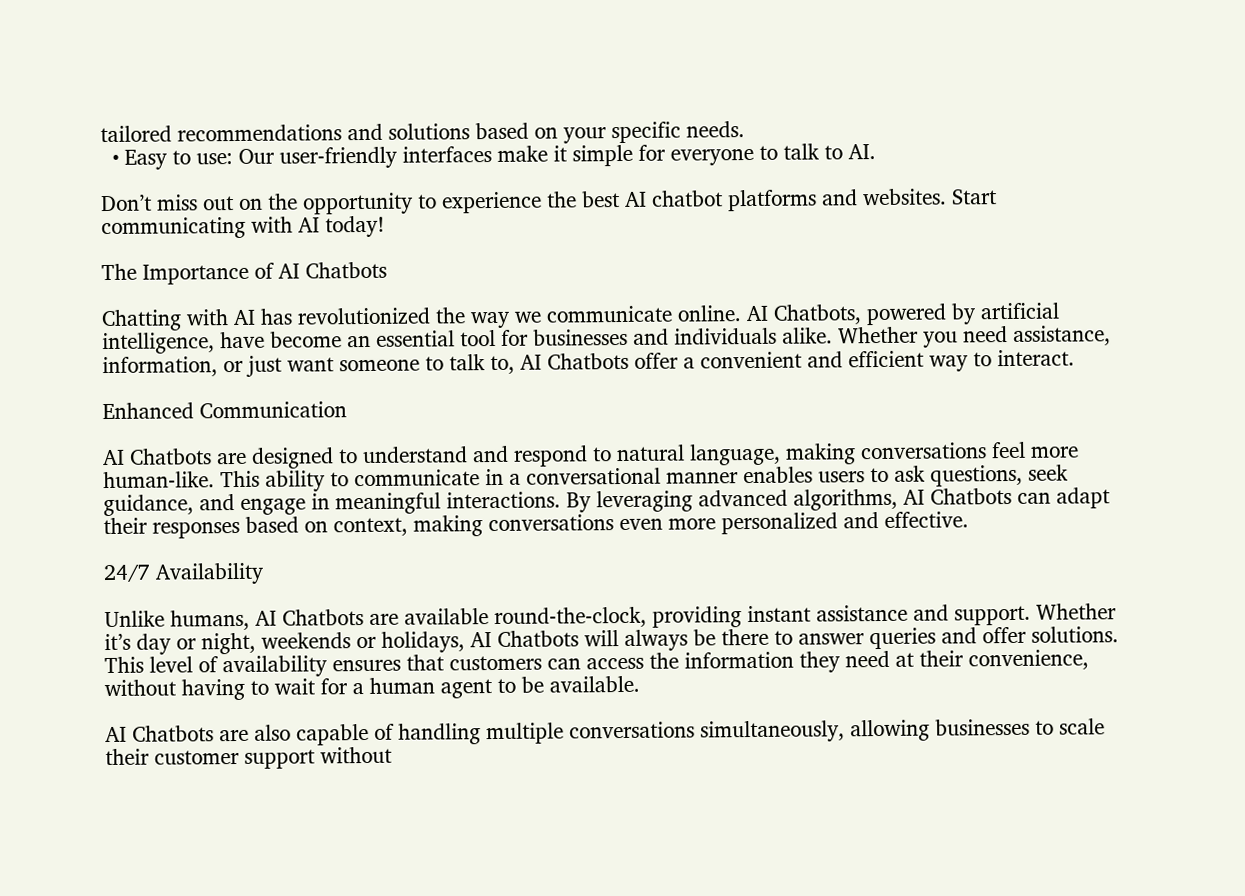tailored recommendations and solutions based on your specific needs.
  • Easy to use: Our user-friendly interfaces make it simple for everyone to talk to AI.

Don’t miss out on the opportunity to experience the best AI chatbot platforms and websites. Start communicating with AI today!

The Importance of AI Chatbots

Chatting with AI has revolutionized the way we communicate online. AI Chatbots, powered by artificial intelligence, have become an essential tool for businesses and individuals alike. Whether you need assistance, information, or just want someone to talk to, AI Chatbots offer a convenient and efficient way to interact.

Enhanced Communication

AI Chatbots are designed to understand and respond to natural language, making conversations feel more human-like. This ability to communicate in a conversational manner enables users to ask questions, seek guidance, and engage in meaningful interactions. By leveraging advanced algorithms, AI Chatbots can adapt their responses based on context, making conversations even more personalized and effective.

24/7 Availability

Unlike humans, AI Chatbots are available round-the-clock, providing instant assistance and support. Whether it’s day or night, weekends or holidays, AI Chatbots will always be there to answer queries and offer solutions. This level of availability ensures that customers can access the information they need at their convenience, without having to wait for a human agent to be available.

AI Chatbots are also capable of handling multiple conversations simultaneously, allowing businesses to scale their customer support without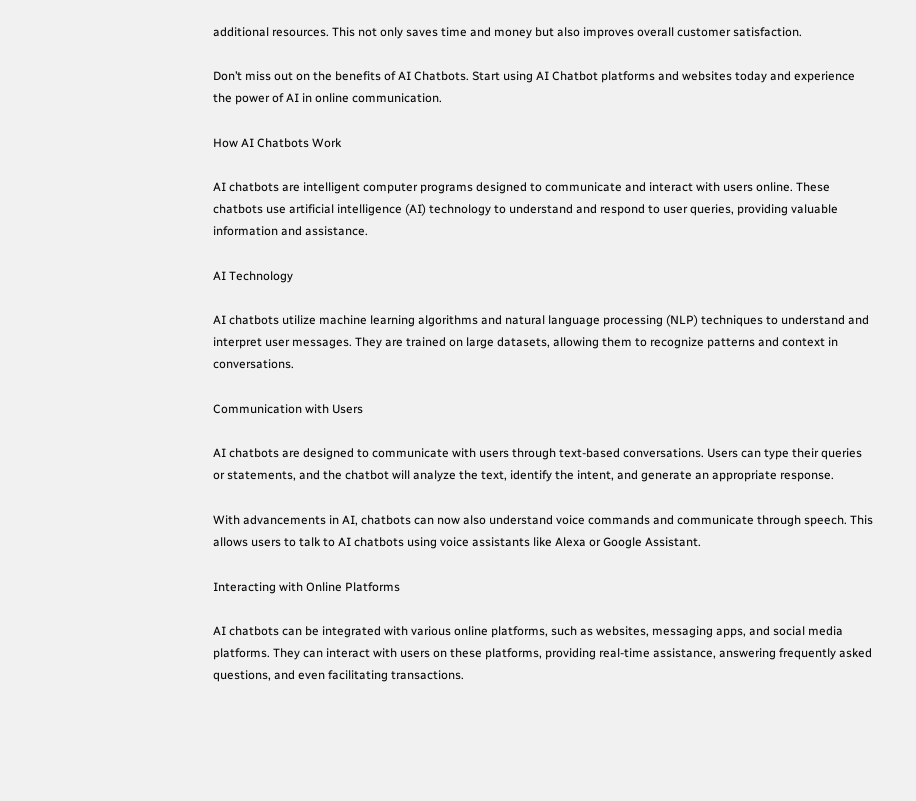additional resources. This not only saves time and money but also improves overall customer satisfaction.

Don’t miss out on the benefits of AI Chatbots. Start using AI Chatbot platforms and websites today and experience the power of AI in online communication.

How AI Chatbots Work

AI chatbots are intelligent computer programs designed to communicate and interact with users online. These chatbots use artificial intelligence (AI) technology to understand and respond to user queries, providing valuable information and assistance.

AI Technology

AI chatbots utilize machine learning algorithms and natural language processing (NLP) techniques to understand and interpret user messages. They are trained on large datasets, allowing them to recognize patterns and context in conversations.

Communication with Users

AI chatbots are designed to communicate with users through text-based conversations. Users can type their queries or statements, and the chatbot will analyze the text, identify the intent, and generate an appropriate response.

With advancements in AI, chatbots can now also understand voice commands and communicate through speech. This allows users to talk to AI chatbots using voice assistants like Alexa or Google Assistant.

Interacting with Online Platforms

AI chatbots can be integrated with various online platforms, such as websites, messaging apps, and social media platforms. They can interact with users on these platforms, providing real-time assistance, answering frequently asked questions, and even facilitating transactions.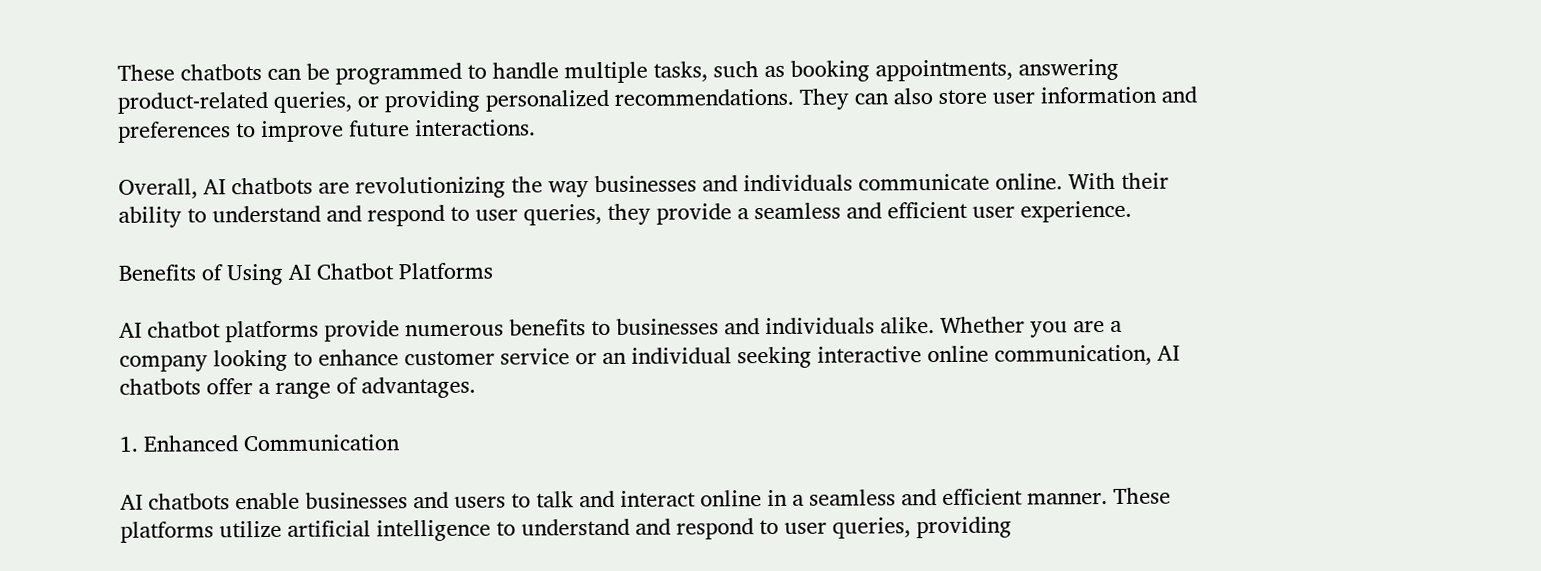These chatbots can be programmed to handle multiple tasks, such as booking appointments, answering product-related queries, or providing personalized recommendations. They can also store user information and preferences to improve future interactions.

Overall, AI chatbots are revolutionizing the way businesses and individuals communicate online. With their ability to understand and respond to user queries, they provide a seamless and efficient user experience.

Benefits of Using AI Chatbot Platforms

AI chatbot platforms provide numerous benefits to businesses and individuals alike. Whether you are a company looking to enhance customer service or an individual seeking interactive online communication, AI chatbots offer a range of advantages.

1. Enhanced Communication

AI chatbots enable businesses and users to talk and interact online in a seamless and efficient manner. These platforms utilize artificial intelligence to understand and respond to user queries, providing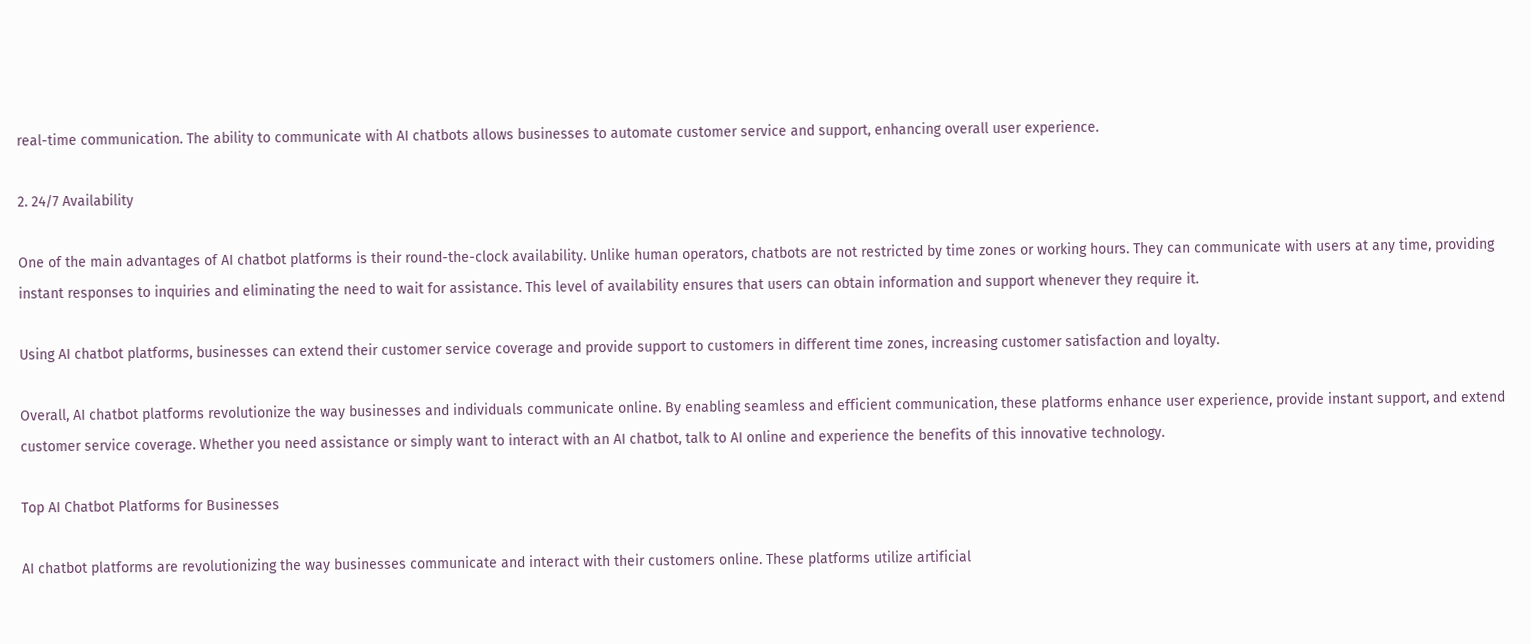real-time communication. The ability to communicate with AI chatbots allows businesses to automate customer service and support, enhancing overall user experience.

2. 24/7 Availability

One of the main advantages of AI chatbot platforms is their round-the-clock availability. Unlike human operators, chatbots are not restricted by time zones or working hours. They can communicate with users at any time, providing instant responses to inquiries and eliminating the need to wait for assistance. This level of availability ensures that users can obtain information and support whenever they require it.

Using AI chatbot platforms, businesses can extend their customer service coverage and provide support to customers in different time zones, increasing customer satisfaction and loyalty.

Overall, AI chatbot platforms revolutionize the way businesses and individuals communicate online. By enabling seamless and efficient communication, these platforms enhance user experience, provide instant support, and extend customer service coverage. Whether you need assistance or simply want to interact with an AI chatbot, talk to AI online and experience the benefits of this innovative technology.

Top AI Chatbot Platforms for Businesses

AI chatbot platforms are revolutionizing the way businesses communicate and interact with their customers online. These platforms utilize artificial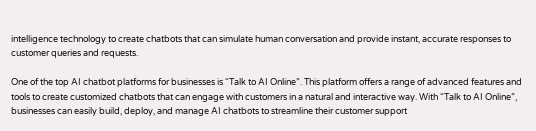intelligence technology to create chatbots that can simulate human conversation and provide instant, accurate responses to customer queries and requests.

One of the top AI chatbot platforms for businesses is “Talk to AI Online”. This platform offers a range of advanced features and tools to create customized chatbots that can engage with customers in a natural and interactive way. With “Talk to AI Online”, businesses can easily build, deploy, and manage AI chatbots to streamline their customer support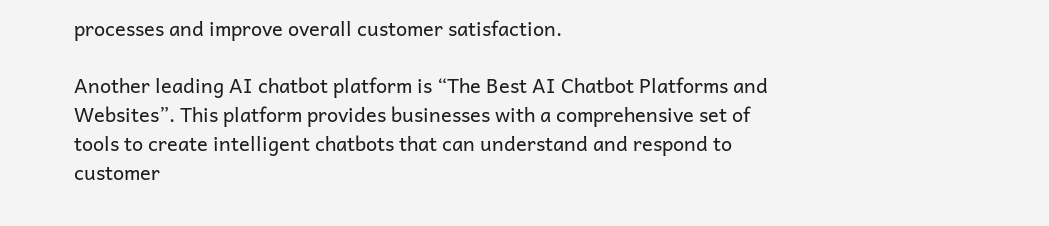processes and improve overall customer satisfaction.

Another leading AI chatbot platform is “The Best AI Chatbot Platforms and Websites”. This platform provides businesses with a comprehensive set of tools to create intelligent chatbots that can understand and respond to customer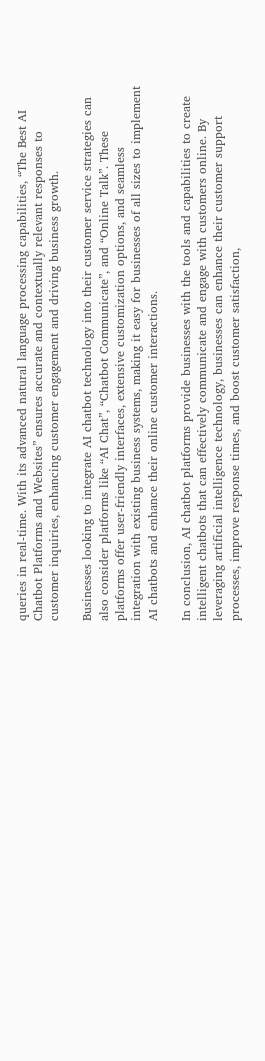queries in real-time. With its advanced natural language processing capabilities, “The Best AI Chatbot Platforms and Websites” ensures accurate and contextually relevant responses to customer inquiries, enhancing customer engagement and driving business growth.

Businesses looking to integrate AI chatbot technology into their customer service strategies can also consider platforms like “AI Chat”, “Chatbot Communicate”, and “Online Talk”. These platforms offer user-friendly interfaces, extensive customization options, and seamless integration with existing business systems, making it easy for businesses of all sizes to implement AI chatbots and enhance their online customer interactions.

In conclusion, AI chatbot platforms provide businesses with the tools and capabilities to create intelligent chatbots that can effectively communicate and engage with customers online. By leveraging artificial intelligence technology, businesses can enhance their customer support processes, improve response times, and boost customer satisfaction,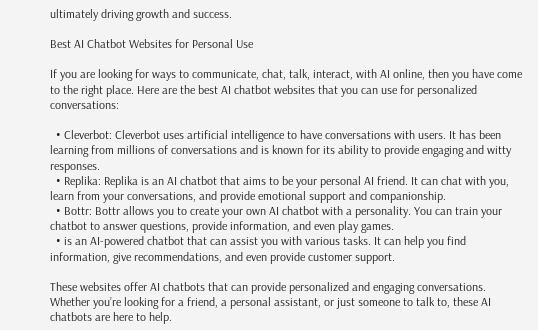ultimately driving growth and success.

Best AI Chatbot Websites for Personal Use

If you are looking for ways to communicate, chat, talk, interact, with AI online, then you have come to the right place. Here are the best AI chatbot websites that you can use for personalized conversations:

  • Cleverbot: Cleverbot uses artificial intelligence to have conversations with users. It has been learning from millions of conversations and is known for its ability to provide engaging and witty responses.
  • Replika: Replika is an AI chatbot that aims to be your personal AI friend. It can chat with you, learn from your conversations, and provide emotional support and companionship.
  • Bottr: Bottr allows you to create your own AI chatbot with a personality. You can train your chatbot to answer questions, provide information, and even play games.
  • is an AI-powered chatbot that can assist you with various tasks. It can help you find information, give recommendations, and even provide customer support.

These websites offer AI chatbots that can provide personalized and engaging conversations. Whether you’re looking for a friend, a personal assistant, or just someone to talk to, these AI chatbots are here to help.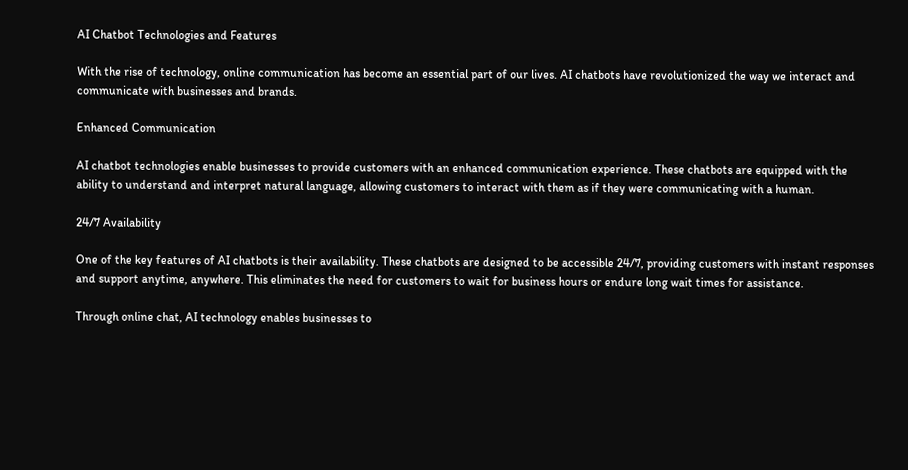AI Chatbot Technologies and Features

With the rise of technology, online communication has become an essential part of our lives. AI chatbots have revolutionized the way we interact and communicate with businesses and brands.

Enhanced Communication

AI chatbot technologies enable businesses to provide customers with an enhanced communication experience. These chatbots are equipped with the ability to understand and interpret natural language, allowing customers to interact with them as if they were communicating with a human.

24/7 Availability

One of the key features of AI chatbots is their availability. These chatbots are designed to be accessible 24/7, providing customers with instant responses and support anytime, anywhere. This eliminates the need for customers to wait for business hours or endure long wait times for assistance.

Through online chat, AI technology enables businesses to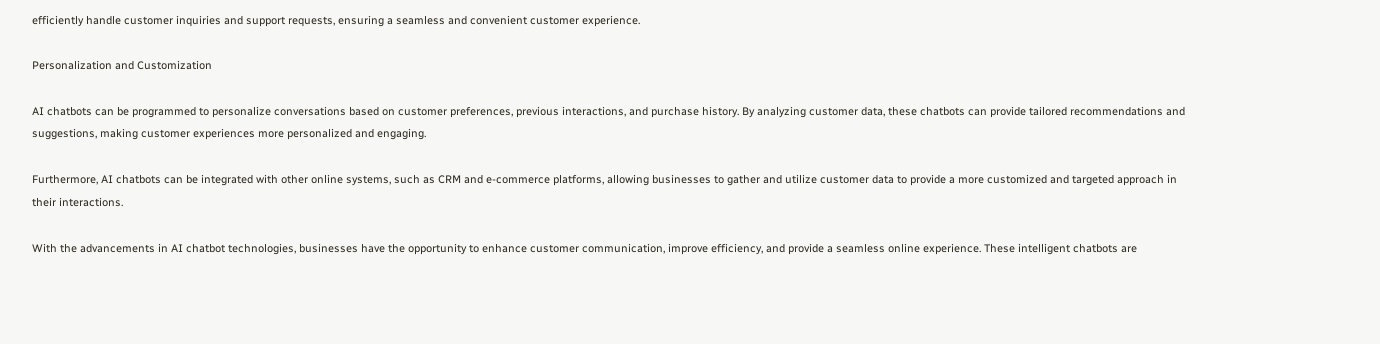efficiently handle customer inquiries and support requests, ensuring a seamless and convenient customer experience.

Personalization and Customization

AI chatbots can be programmed to personalize conversations based on customer preferences, previous interactions, and purchase history. By analyzing customer data, these chatbots can provide tailored recommendations and suggestions, making customer experiences more personalized and engaging.

Furthermore, AI chatbots can be integrated with other online systems, such as CRM and e-commerce platforms, allowing businesses to gather and utilize customer data to provide a more customized and targeted approach in their interactions.

With the advancements in AI chatbot technologies, businesses have the opportunity to enhance customer communication, improve efficiency, and provide a seamless online experience. These intelligent chatbots are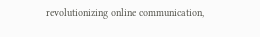revolutionizing online communication,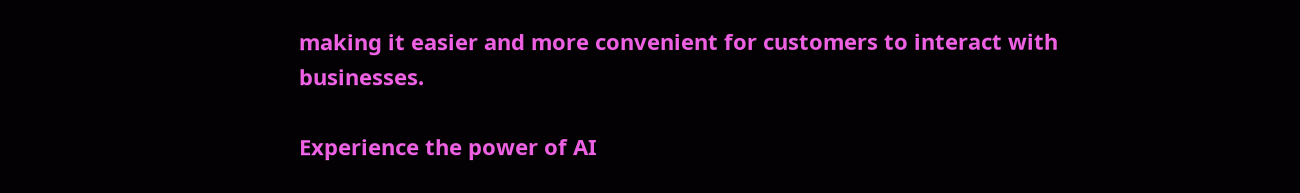making it easier and more convenient for customers to interact with businesses.

Experience the power of AI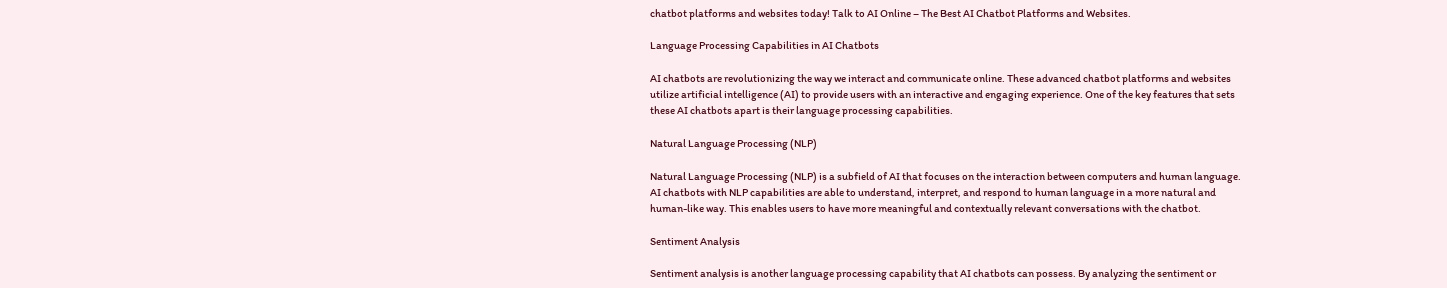chatbot platforms and websites today! Talk to AI Online – The Best AI Chatbot Platforms and Websites.

Language Processing Capabilities in AI Chatbots

AI chatbots are revolutionizing the way we interact and communicate online. These advanced chatbot platforms and websites utilize artificial intelligence (AI) to provide users with an interactive and engaging experience. One of the key features that sets these AI chatbots apart is their language processing capabilities.

Natural Language Processing (NLP)

Natural Language Processing (NLP) is a subfield of AI that focuses on the interaction between computers and human language. AI chatbots with NLP capabilities are able to understand, interpret, and respond to human language in a more natural and human-like way. This enables users to have more meaningful and contextually relevant conversations with the chatbot.

Sentiment Analysis

Sentiment analysis is another language processing capability that AI chatbots can possess. By analyzing the sentiment or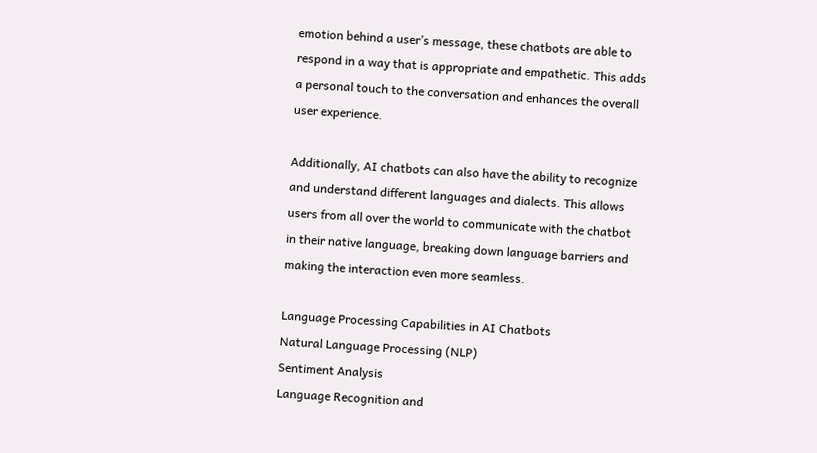emotion behind a user’s message, these chatbots are able to respond in a way that is appropriate and empathetic. This adds a personal touch to the conversation and enhances the overall user experience.

Additionally, AI chatbots can also have the ability to recognize and understand different languages and dialects. This allows users from all over the world to communicate with the chatbot in their native language, breaking down language barriers and making the interaction even more seamless.

Language Processing Capabilities in AI Chatbots
Natural Language Processing (NLP)
Sentiment Analysis
Language Recognition and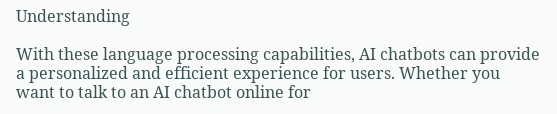Understanding

With these language processing capabilities, AI chatbots can provide a personalized and efficient experience for users. Whether you want to talk to an AI chatbot online for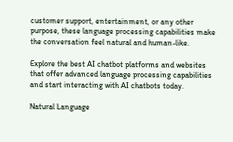customer support, entertainment, or any other purpose, these language processing capabilities make the conversation feel natural and human-like.

Explore the best AI chatbot platforms and websites that offer advanced language processing capabilities and start interacting with AI chatbots today.

Natural Language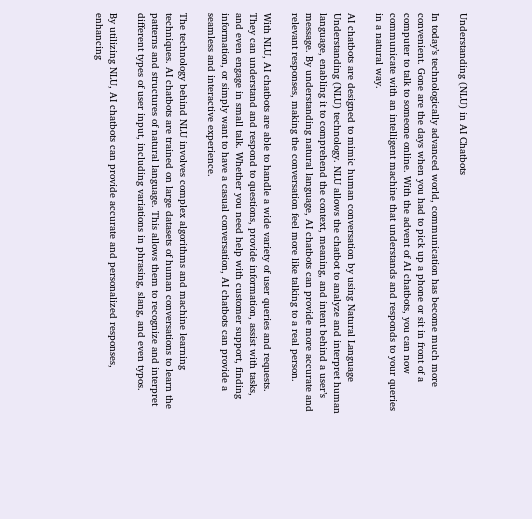Understanding (NLU) in AI Chatbots

In today’s technologically advanced world, communication has become much more convenient. Gone are the days when you had to pick up a phone or sit in front of a computer to talk to someone online. With the advent of AI chatbots, you can now communicate with an intelligent machine that understands and responds to your queries in a natural way.

AI chatbots are designed to mimic human conversation by using Natural Language Understanding (NLU) technology. NLU allows the chatbot to analyze and interpret human language, enabling it to comprehend the context, meaning, and intent behind a user’s message. By understanding natural language, AI chatbots can provide more accurate and relevant responses, making the conversation feel more like talking to a real person.

With NLU, AI chatbots are able to handle a wide variety of user queries and requests. They can understand and respond to questions, provide information, assist with tasks, and even engage in small talk. Whether you need help with customer support, finding information, or simply want to have a casual conversation, AI chatbots can provide a seamless and interactive experience.

The technology behind NLU involves complex algorithms and machine learning techniques. AI chatbots are trained on large datasets of human conversations to learn the patterns and structures of natural language. This allows them to recognize and interpret different types of user input, including variations in phrasing, slang, and even typos.

By utilizing NLU, AI chatbots can provide accurate and personalized responses, enhancing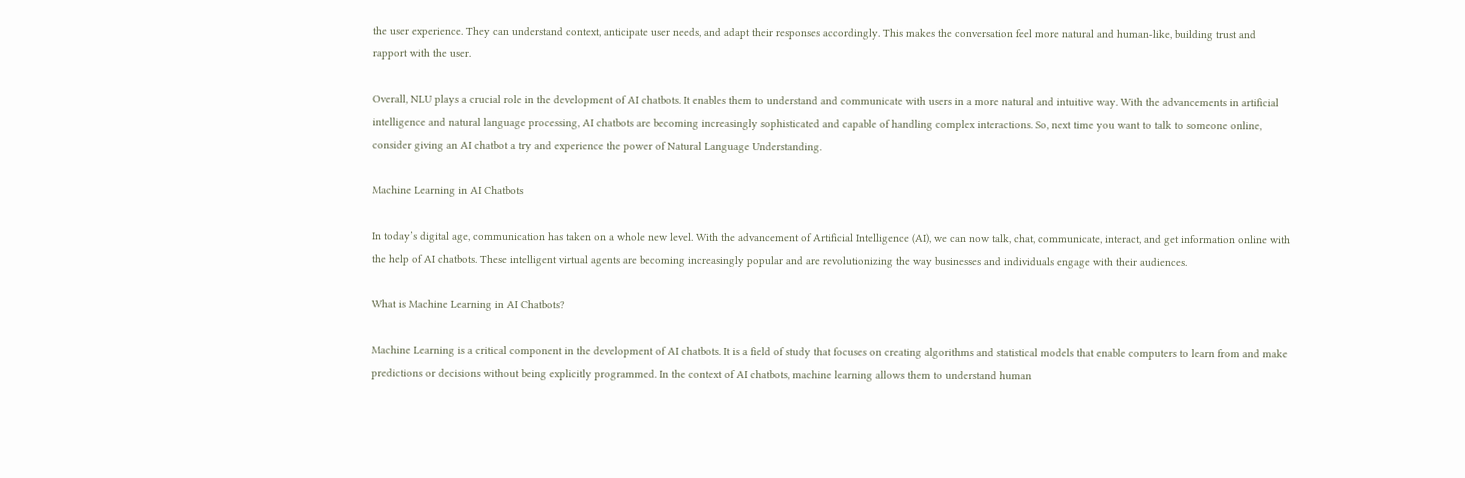the user experience. They can understand context, anticipate user needs, and adapt their responses accordingly. This makes the conversation feel more natural and human-like, building trust and rapport with the user.

Overall, NLU plays a crucial role in the development of AI chatbots. It enables them to understand and communicate with users in a more natural and intuitive way. With the advancements in artificial intelligence and natural language processing, AI chatbots are becoming increasingly sophisticated and capable of handling complex interactions. So, next time you want to talk to someone online, consider giving an AI chatbot a try and experience the power of Natural Language Understanding.

Machine Learning in AI Chatbots

In today’s digital age, communication has taken on a whole new level. With the advancement of Artificial Intelligence (AI), we can now talk, chat, communicate, interact, and get information online with the help of AI chatbots. These intelligent virtual agents are becoming increasingly popular and are revolutionizing the way businesses and individuals engage with their audiences.

What is Machine Learning in AI Chatbots?

Machine Learning is a critical component in the development of AI chatbots. It is a field of study that focuses on creating algorithms and statistical models that enable computers to learn from and make predictions or decisions without being explicitly programmed. In the context of AI chatbots, machine learning allows them to understand human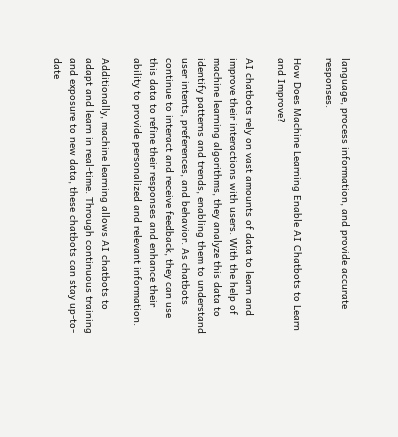language, process information, and provide accurate responses.

How Does Machine Learning Enable AI Chatbots to Learn and Improve?

AI chatbots rely on vast amounts of data to learn and improve their interactions with users. With the help of machine learning algorithms, they analyze this data to identify patterns and trends, enabling them to understand user intents, preferences, and behavior. As chatbots continue to interact and receive feedback, they can use this data to refine their responses and enhance their ability to provide personalized and relevant information.

Additionally, machine learning allows AI chatbots to adapt and learn in real-time. Through continuous training and exposure to new data, these chatbots can stay up-to-date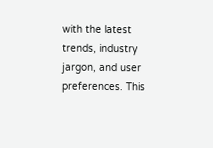with the latest trends, industry jargon, and user preferences. This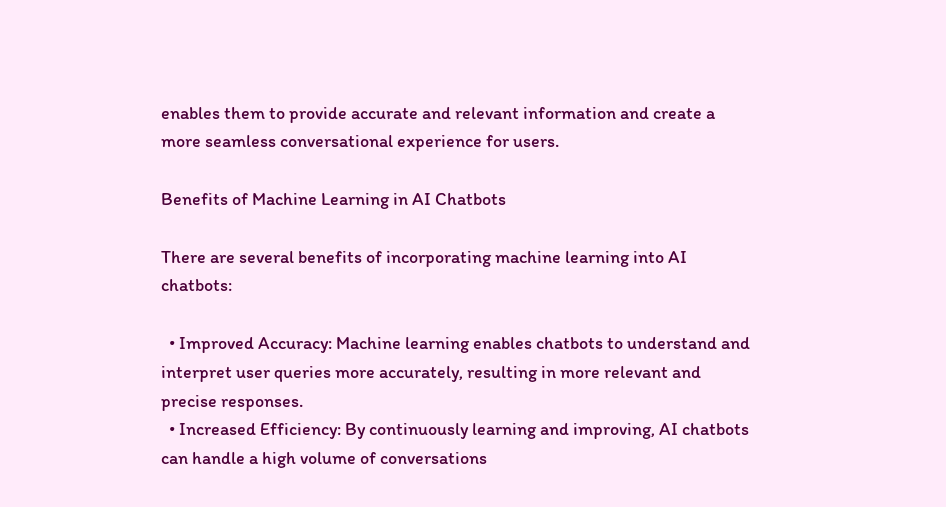enables them to provide accurate and relevant information and create a more seamless conversational experience for users.

Benefits of Machine Learning in AI Chatbots

There are several benefits of incorporating machine learning into AI chatbots:

  • Improved Accuracy: Machine learning enables chatbots to understand and interpret user queries more accurately, resulting in more relevant and precise responses.
  • Increased Efficiency: By continuously learning and improving, AI chatbots can handle a high volume of conversations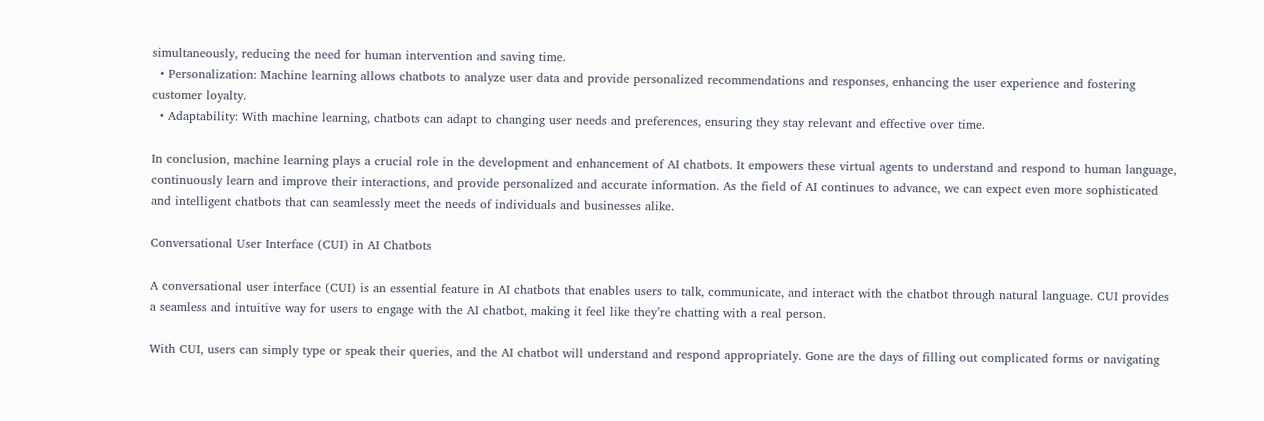simultaneously, reducing the need for human intervention and saving time.
  • Personalization: Machine learning allows chatbots to analyze user data and provide personalized recommendations and responses, enhancing the user experience and fostering customer loyalty.
  • Adaptability: With machine learning, chatbots can adapt to changing user needs and preferences, ensuring they stay relevant and effective over time.

In conclusion, machine learning plays a crucial role in the development and enhancement of AI chatbots. It empowers these virtual agents to understand and respond to human language, continuously learn and improve their interactions, and provide personalized and accurate information. As the field of AI continues to advance, we can expect even more sophisticated and intelligent chatbots that can seamlessly meet the needs of individuals and businesses alike.

Conversational User Interface (CUI) in AI Chatbots

A conversational user interface (CUI) is an essential feature in AI chatbots that enables users to talk, communicate, and interact with the chatbot through natural language. CUI provides a seamless and intuitive way for users to engage with the AI chatbot, making it feel like they’re chatting with a real person.

With CUI, users can simply type or speak their queries, and the AI chatbot will understand and respond appropriately. Gone are the days of filling out complicated forms or navigating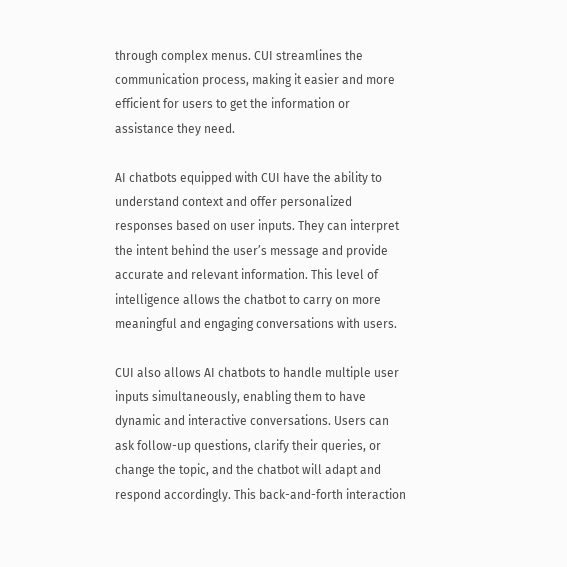through complex menus. CUI streamlines the communication process, making it easier and more efficient for users to get the information or assistance they need.

AI chatbots equipped with CUI have the ability to understand context and offer personalized responses based on user inputs. They can interpret the intent behind the user’s message and provide accurate and relevant information. This level of intelligence allows the chatbot to carry on more meaningful and engaging conversations with users.

CUI also allows AI chatbots to handle multiple user inputs simultaneously, enabling them to have dynamic and interactive conversations. Users can ask follow-up questions, clarify their queries, or change the topic, and the chatbot will adapt and respond accordingly. This back-and-forth interaction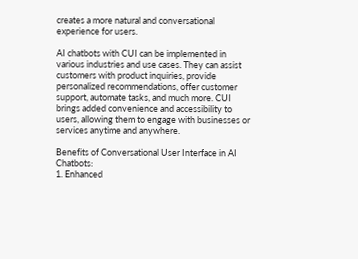creates a more natural and conversational experience for users.

AI chatbots with CUI can be implemented in various industries and use cases. They can assist customers with product inquiries, provide personalized recommendations, offer customer support, automate tasks, and much more. CUI brings added convenience and accessibility to users, allowing them to engage with businesses or services anytime and anywhere.

Benefits of Conversational User Interface in AI Chatbots:
1. Enhanced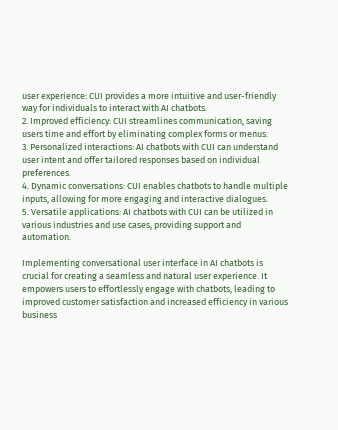user experience: CUI provides a more intuitive and user-friendly way for individuals to interact with AI chatbots.
2. Improved efficiency: CUI streamlines communication, saving users time and effort by eliminating complex forms or menus.
3. Personalized interactions: AI chatbots with CUI can understand user intent and offer tailored responses based on individual preferences.
4. Dynamic conversations: CUI enables chatbots to handle multiple inputs, allowing for more engaging and interactive dialogues.
5. Versatile applications: AI chatbots with CUI can be utilized in various industries and use cases, providing support and automation.

Implementing conversational user interface in AI chatbots is crucial for creating a seamless and natural user experience. It empowers users to effortlessly engage with chatbots, leading to improved customer satisfaction and increased efficiency in various business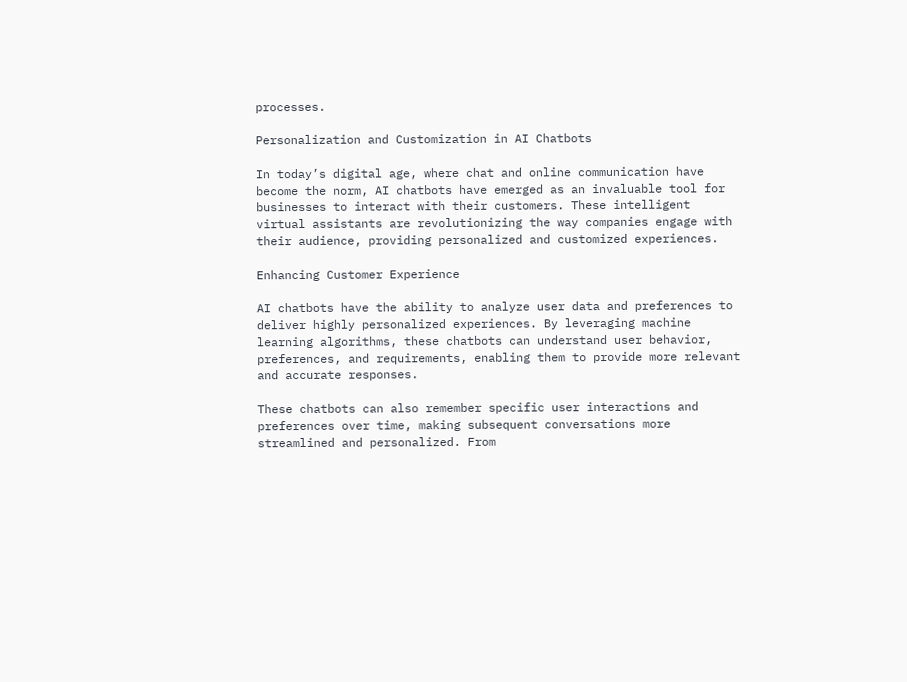processes.

Personalization and Customization in AI Chatbots

In today’s digital age, where chat and online communication have become the norm, AI chatbots have emerged as an invaluable tool for businesses to interact with their customers. These intelligent virtual assistants are revolutionizing the way companies engage with their audience, providing personalized and customized experiences.

Enhancing Customer Experience

AI chatbots have the ability to analyze user data and preferences to deliver highly personalized experiences. By leveraging machine learning algorithms, these chatbots can understand user behavior, preferences, and requirements, enabling them to provide more relevant and accurate responses.

These chatbots can also remember specific user interactions and preferences over time, making subsequent conversations more streamlined and personalized. From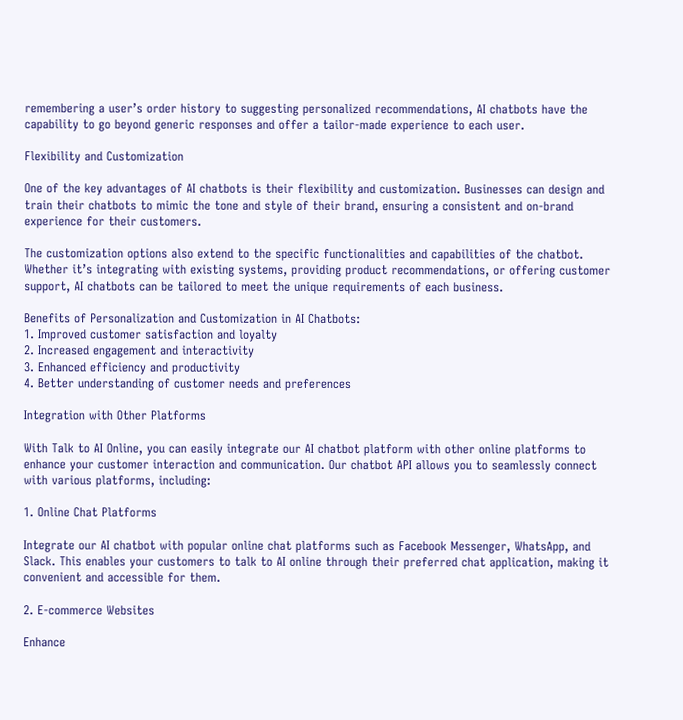remembering a user’s order history to suggesting personalized recommendations, AI chatbots have the capability to go beyond generic responses and offer a tailor-made experience to each user.

Flexibility and Customization

One of the key advantages of AI chatbots is their flexibility and customization. Businesses can design and train their chatbots to mimic the tone and style of their brand, ensuring a consistent and on-brand experience for their customers.

The customization options also extend to the specific functionalities and capabilities of the chatbot. Whether it’s integrating with existing systems, providing product recommendations, or offering customer support, AI chatbots can be tailored to meet the unique requirements of each business.

Benefits of Personalization and Customization in AI Chatbots:
1. Improved customer satisfaction and loyalty
2. Increased engagement and interactivity
3. Enhanced efficiency and productivity
4. Better understanding of customer needs and preferences

Integration with Other Platforms

With Talk to AI Online, you can easily integrate our AI chatbot platform with other online platforms to enhance your customer interaction and communication. Our chatbot API allows you to seamlessly connect with various platforms, including:

1. Online Chat Platforms

Integrate our AI chatbot with popular online chat platforms such as Facebook Messenger, WhatsApp, and Slack. This enables your customers to talk to AI online through their preferred chat application, making it convenient and accessible for them.

2. E-commerce Websites

Enhance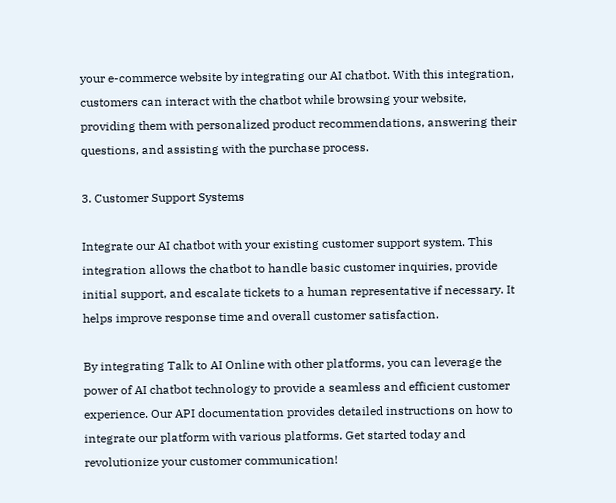your e-commerce website by integrating our AI chatbot. With this integration, customers can interact with the chatbot while browsing your website, providing them with personalized product recommendations, answering their questions, and assisting with the purchase process.

3. Customer Support Systems

Integrate our AI chatbot with your existing customer support system. This integration allows the chatbot to handle basic customer inquiries, provide initial support, and escalate tickets to a human representative if necessary. It helps improve response time and overall customer satisfaction.

By integrating Talk to AI Online with other platforms, you can leverage the power of AI chatbot technology to provide a seamless and efficient customer experience. Our API documentation provides detailed instructions on how to integrate our platform with various platforms. Get started today and revolutionize your customer communication!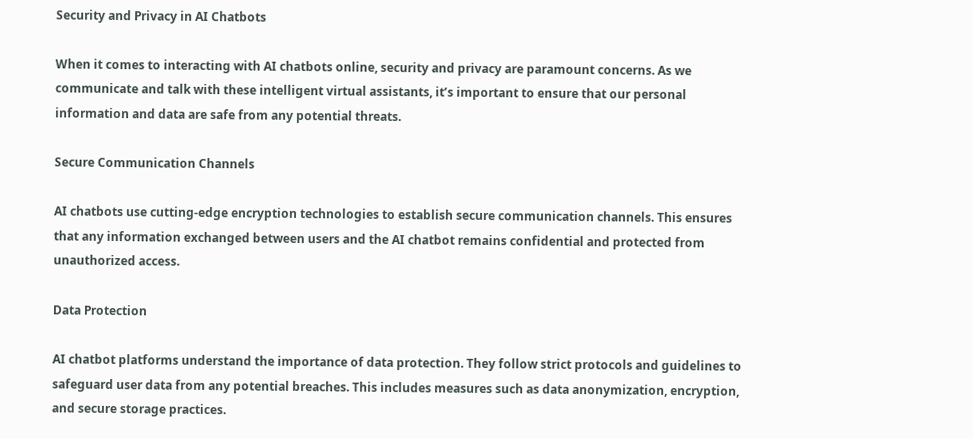Security and Privacy in AI Chatbots

When it comes to interacting with AI chatbots online, security and privacy are paramount concerns. As we communicate and talk with these intelligent virtual assistants, it’s important to ensure that our personal information and data are safe from any potential threats.

Secure Communication Channels

AI chatbots use cutting-edge encryption technologies to establish secure communication channels. This ensures that any information exchanged between users and the AI chatbot remains confidential and protected from unauthorized access.

Data Protection

AI chatbot platforms understand the importance of data protection. They follow strict protocols and guidelines to safeguard user data from any potential breaches. This includes measures such as data anonymization, encryption, and secure storage practices.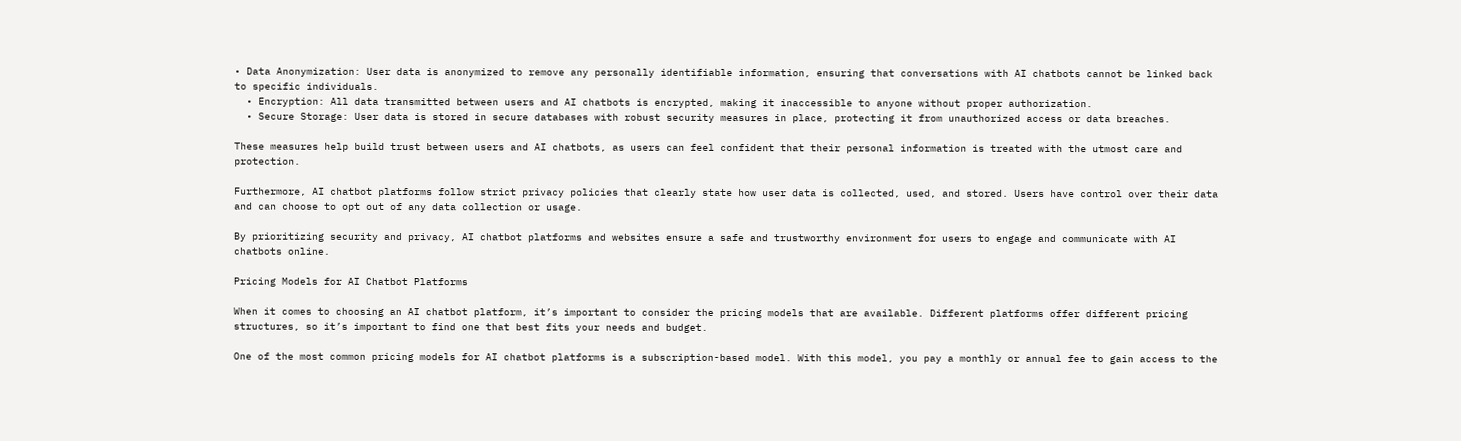• Data Anonymization: User data is anonymized to remove any personally identifiable information, ensuring that conversations with AI chatbots cannot be linked back to specific individuals.
  • Encryption: All data transmitted between users and AI chatbots is encrypted, making it inaccessible to anyone without proper authorization.
  • Secure Storage: User data is stored in secure databases with robust security measures in place, protecting it from unauthorized access or data breaches.

These measures help build trust between users and AI chatbots, as users can feel confident that their personal information is treated with the utmost care and protection.

Furthermore, AI chatbot platforms follow strict privacy policies that clearly state how user data is collected, used, and stored. Users have control over their data and can choose to opt out of any data collection or usage.

By prioritizing security and privacy, AI chatbot platforms and websites ensure a safe and trustworthy environment for users to engage and communicate with AI chatbots online.

Pricing Models for AI Chatbot Platforms

When it comes to choosing an AI chatbot platform, it’s important to consider the pricing models that are available. Different platforms offer different pricing structures, so it’s important to find one that best fits your needs and budget.

One of the most common pricing models for AI chatbot platforms is a subscription-based model. With this model, you pay a monthly or annual fee to gain access to the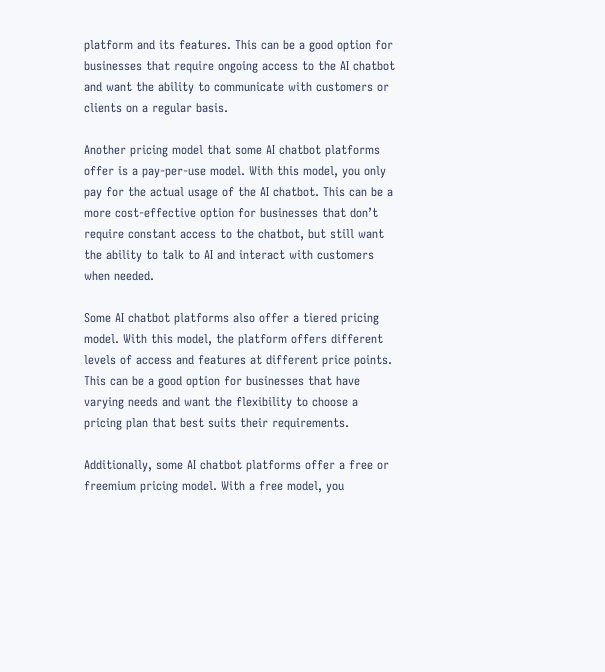platform and its features. This can be a good option for businesses that require ongoing access to the AI chatbot and want the ability to communicate with customers or clients on a regular basis.

Another pricing model that some AI chatbot platforms offer is a pay-per-use model. With this model, you only pay for the actual usage of the AI chatbot. This can be a more cost-effective option for businesses that don’t require constant access to the chatbot, but still want the ability to talk to AI and interact with customers when needed.

Some AI chatbot platforms also offer a tiered pricing model. With this model, the platform offers different levels of access and features at different price points. This can be a good option for businesses that have varying needs and want the flexibility to choose a pricing plan that best suits their requirements.

Additionally, some AI chatbot platforms offer a free or freemium pricing model. With a free model, you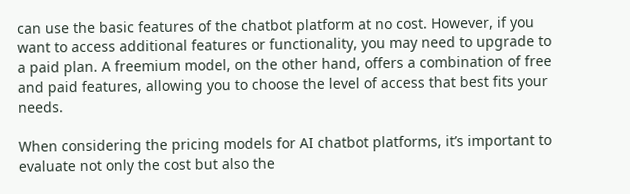can use the basic features of the chatbot platform at no cost. However, if you want to access additional features or functionality, you may need to upgrade to a paid plan. A freemium model, on the other hand, offers a combination of free and paid features, allowing you to choose the level of access that best fits your needs.

When considering the pricing models for AI chatbot platforms, it’s important to evaluate not only the cost but also the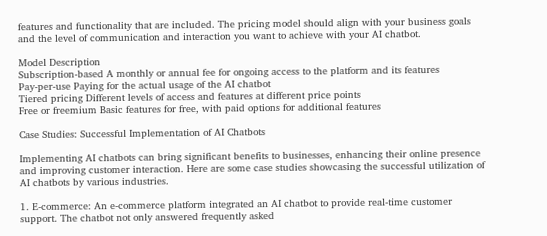features and functionality that are included. The pricing model should align with your business goals and the level of communication and interaction you want to achieve with your AI chatbot.

Model Description
Subscription-based A monthly or annual fee for ongoing access to the platform and its features
Pay-per-use Paying for the actual usage of the AI chatbot
Tiered pricing Different levels of access and features at different price points
Free or freemium Basic features for free, with paid options for additional features

Case Studies: Successful Implementation of AI Chatbots

Implementing AI chatbots can bring significant benefits to businesses, enhancing their online presence and improving customer interaction. Here are some case studies showcasing the successful utilization of AI chatbots by various industries.

1. E-commerce: An e-commerce platform integrated an AI chatbot to provide real-time customer support. The chatbot not only answered frequently asked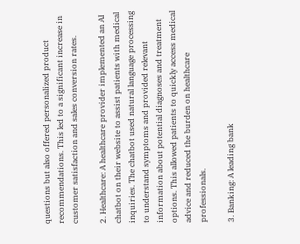questions but also offered personalized product recommendations. This led to a significant increase in customer satisfaction and sales conversion rates.

2. Healthcare: A healthcare provider implemented an AI chatbot on their website to assist patients with medical inquiries. The chatbot used natural language processing to understand symptoms and provided relevant information about potential diagnoses and treatment options. This allowed patients to quickly access medical advice and reduced the burden on healthcare professionals.

3. Banking: A leading bank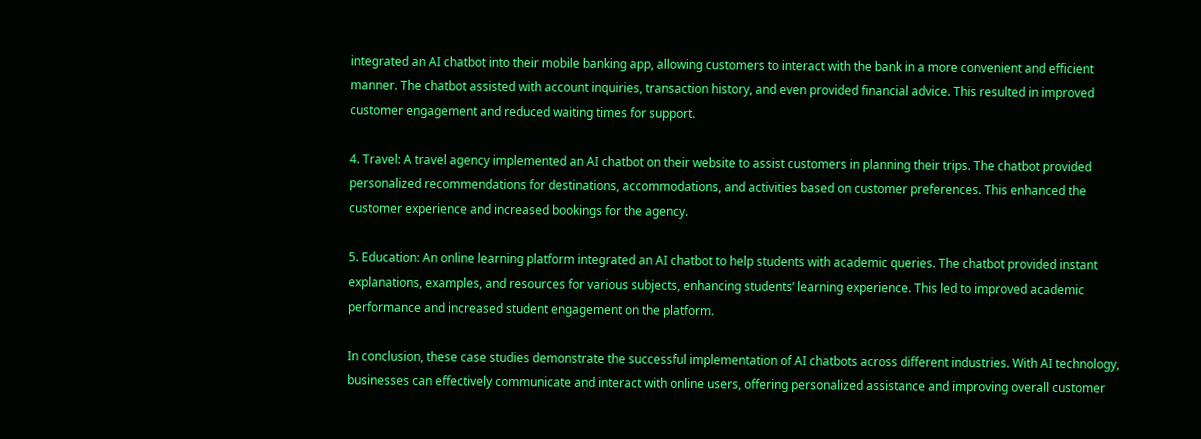integrated an AI chatbot into their mobile banking app, allowing customers to interact with the bank in a more convenient and efficient manner. The chatbot assisted with account inquiries, transaction history, and even provided financial advice. This resulted in improved customer engagement and reduced waiting times for support.

4. Travel: A travel agency implemented an AI chatbot on their website to assist customers in planning their trips. The chatbot provided personalized recommendations for destinations, accommodations, and activities based on customer preferences. This enhanced the customer experience and increased bookings for the agency.

5. Education: An online learning platform integrated an AI chatbot to help students with academic queries. The chatbot provided instant explanations, examples, and resources for various subjects, enhancing students’ learning experience. This led to improved academic performance and increased student engagement on the platform.

In conclusion, these case studies demonstrate the successful implementation of AI chatbots across different industries. With AI technology, businesses can effectively communicate and interact with online users, offering personalized assistance and improving overall customer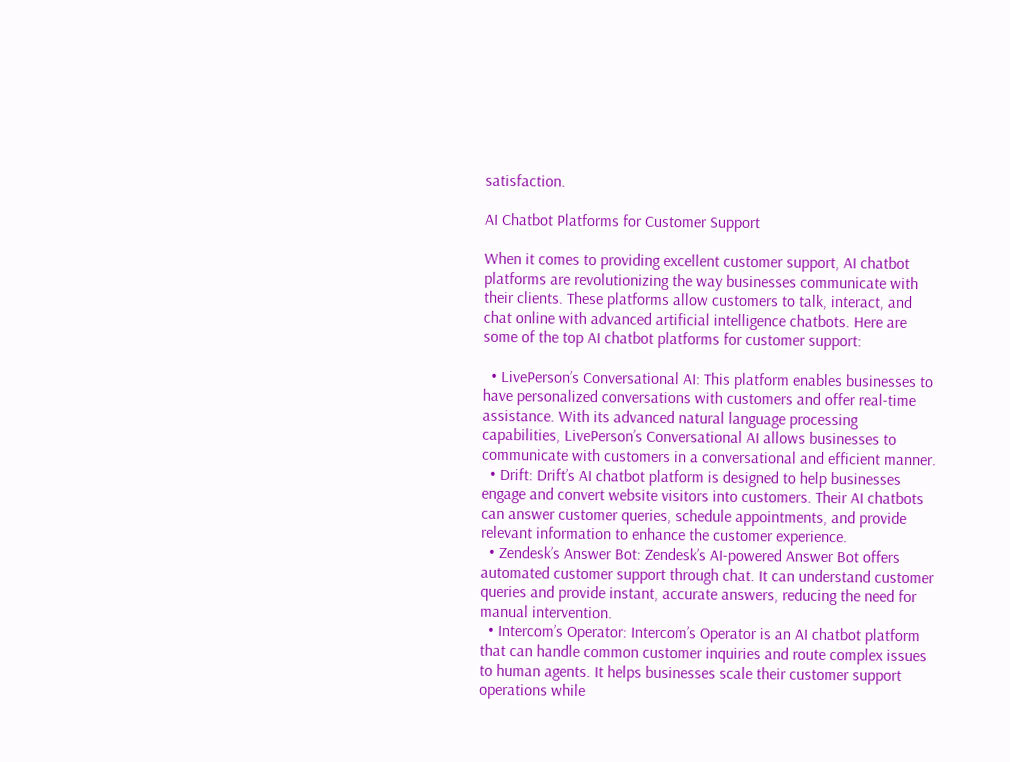satisfaction.

AI Chatbot Platforms for Customer Support

When it comes to providing excellent customer support, AI chatbot platforms are revolutionizing the way businesses communicate with their clients. These platforms allow customers to talk, interact, and chat online with advanced artificial intelligence chatbots. Here are some of the top AI chatbot platforms for customer support:

  • LivePerson’s Conversational AI: This platform enables businesses to have personalized conversations with customers and offer real-time assistance. With its advanced natural language processing capabilities, LivePerson’s Conversational AI allows businesses to communicate with customers in a conversational and efficient manner.
  • Drift: Drift’s AI chatbot platform is designed to help businesses engage and convert website visitors into customers. Their AI chatbots can answer customer queries, schedule appointments, and provide relevant information to enhance the customer experience.
  • Zendesk’s Answer Bot: Zendesk’s AI-powered Answer Bot offers automated customer support through chat. It can understand customer queries and provide instant, accurate answers, reducing the need for manual intervention.
  • Intercom’s Operator: Intercom’s Operator is an AI chatbot platform that can handle common customer inquiries and route complex issues to human agents. It helps businesses scale their customer support operations while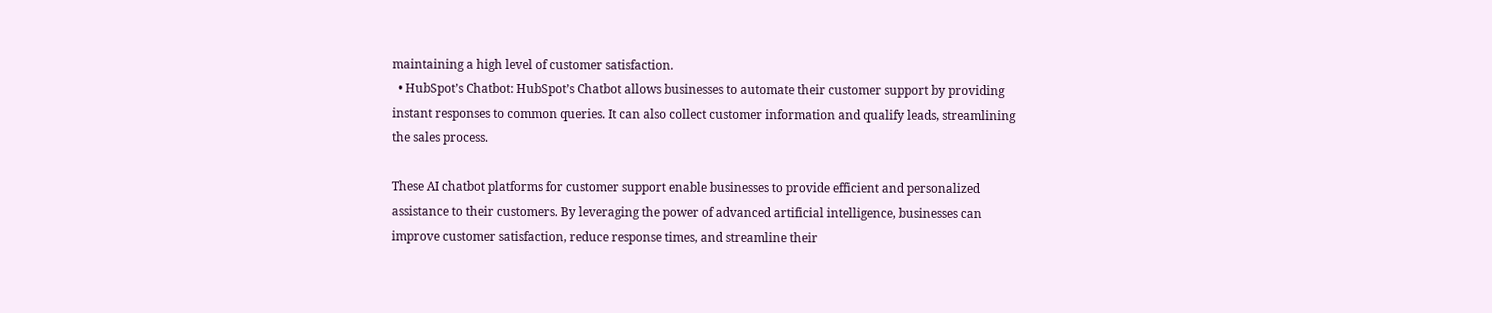maintaining a high level of customer satisfaction.
  • HubSpot’s Chatbot: HubSpot’s Chatbot allows businesses to automate their customer support by providing instant responses to common queries. It can also collect customer information and qualify leads, streamlining the sales process.

These AI chatbot platforms for customer support enable businesses to provide efficient and personalized assistance to their customers. By leveraging the power of advanced artificial intelligence, businesses can improve customer satisfaction, reduce response times, and streamline their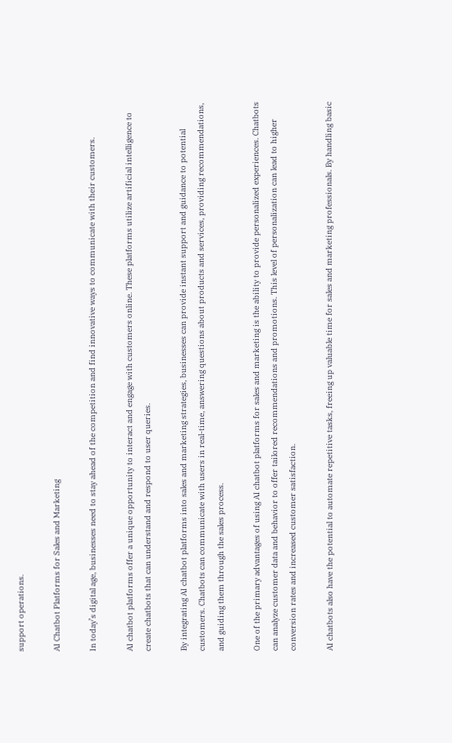support operations.

AI Chatbot Platforms for Sales and Marketing

In today’s digital age, businesses need to stay ahead of the competition and find innovative ways to communicate with their customers.

AI chatbot platforms offer a unique opportunity to interact and engage with customers online. These platforms utilize artificial intelligence to create chatbots that can understand and respond to user queries.

By integrating AI chatbot platforms into sales and marketing strategies, businesses can provide instant support and guidance to potential customers. Chatbots can communicate with users in real-time, answering questions about products and services, providing recommendations, and guiding them through the sales process.

One of the primary advantages of using AI chatbot platforms for sales and marketing is the ability to provide personalized experiences. Chatbots can analyze customer data and behavior to offer tailored recommendations and promotions. This level of personalization can lead to higher conversion rates and increased customer satisfaction.

AI chatbots also have the potential to automate repetitive tasks, freeing up valuable time for sales and marketing professionals. By handling basic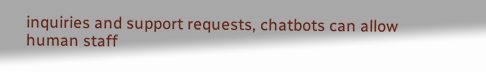inquiries and support requests, chatbots can allow human staff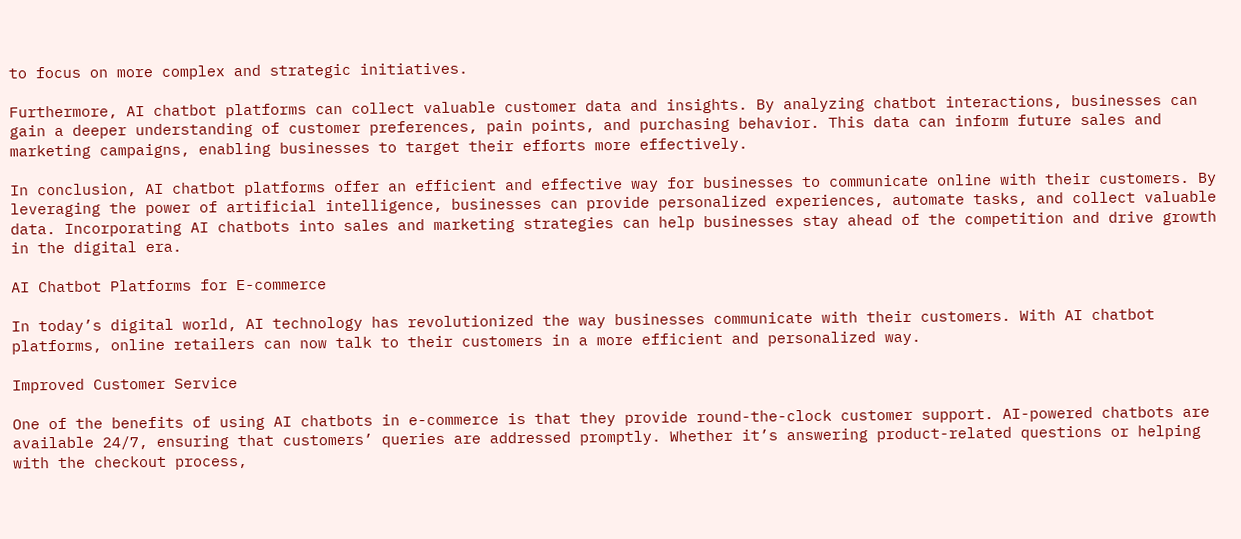to focus on more complex and strategic initiatives.

Furthermore, AI chatbot platforms can collect valuable customer data and insights. By analyzing chatbot interactions, businesses can gain a deeper understanding of customer preferences, pain points, and purchasing behavior. This data can inform future sales and marketing campaigns, enabling businesses to target their efforts more effectively.

In conclusion, AI chatbot platforms offer an efficient and effective way for businesses to communicate online with their customers. By leveraging the power of artificial intelligence, businesses can provide personalized experiences, automate tasks, and collect valuable data. Incorporating AI chatbots into sales and marketing strategies can help businesses stay ahead of the competition and drive growth in the digital era.

AI Chatbot Platforms for E-commerce

In today’s digital world, AI technology has revolutionized the way businesses communicate with their customers. With AI chatbot platforms, online retailers can now talk to their customers in a more efficient and personalized way.

Improved Customer Service

One of the benefits of using AI chatbots in e-commerce is that they provide round-the-clock customer support. AI-powered chatbots are available 24/7, ensuring that customers’ queries are addressed promptly. Whether it’s answering product-related questions or helping with the checkout process,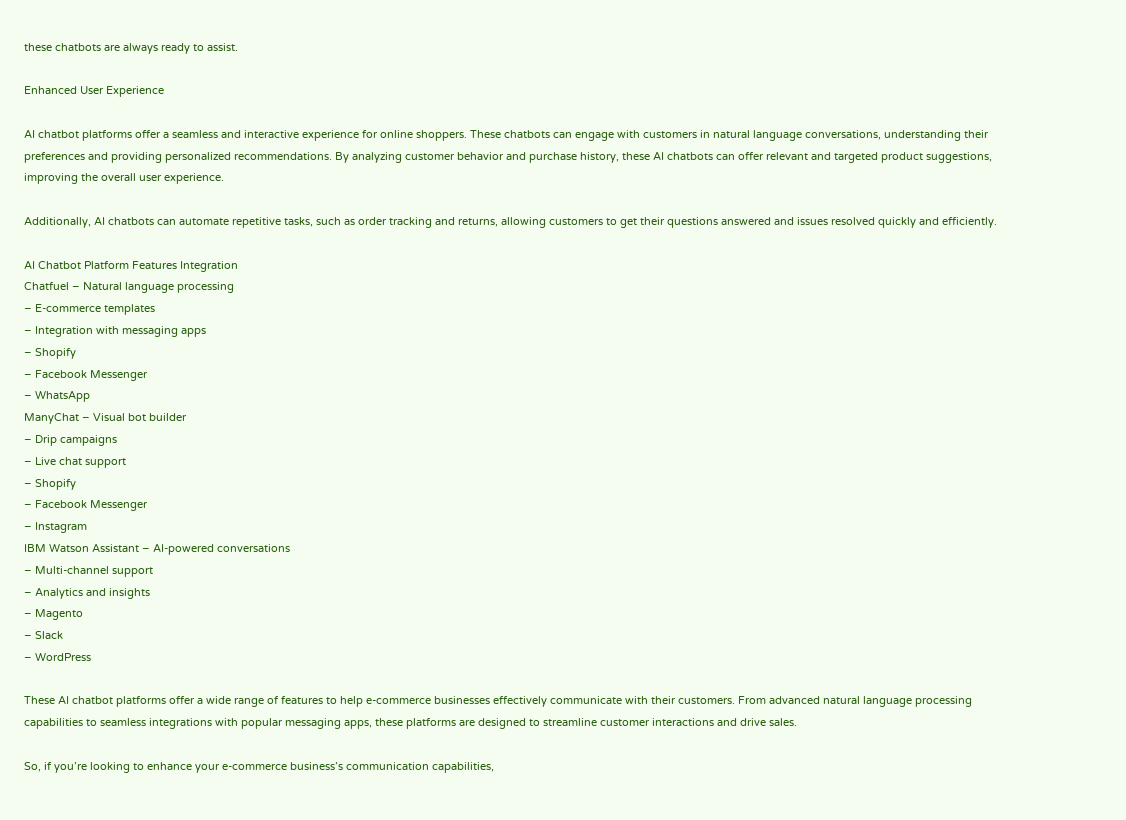these chatbots are always ready to assist.

Enhanced User Experience

AI chatbot platforms offer a seamless and interactive experience for online shoppers. These chatbots can engage with customers in natural language conversations, understanding their preferences and providing personalized recommendations. By analyzing customer behavior and purchase history, these AI chatbots can offer relevant and targeted product suggestions, improving the overall user experience.

Additionally, AI chatbots can automate repetitive tasks, such as order tracking and returns, allowing customers to get their questions answered and issues resolved quickly and efficiently.

AI Chatbot Platform Features Integration
Chatfuel – Natural language processing
– E-commerce templates
– Integration with messaging apps
– Shopify
– Facebook Messenger
– WhatsApp
ManyChat – Visual bot builder
– Drip campaigns
– Live chat support
– Shopify
– Facebook Messenger
– Instagram
IBM Watson Assistant – AI-powered conversations
– Multi-channel support
– Analytics and insights
– Magento
– Slack
– WordPress

These AI chatbot platforms offer a wide range of features to help e-commerce businesses effectively communicate with their customers. From advanced natural language processing capabilities to seamless integrations with popular messaging apps, these platforms are designed to streamline customer interactions and drive sales.

So, if you’re looking to enhance your e-commerce business’s communication capabilities,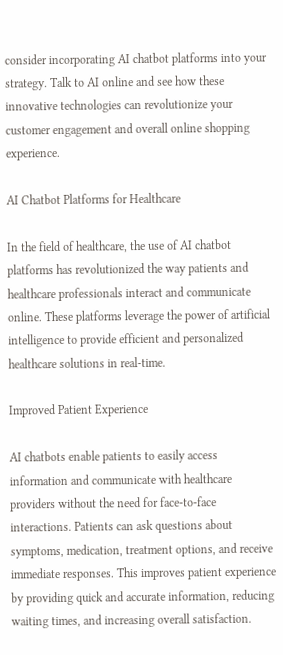consider incorporating AI chatbot platforms into your strategy. Talk to AI online and see how these innovative technologies can revolutionize your customer engagement and overall online shopping experience.

AI Chatbot Platforms for Healthcare

In the field of healthcare, the use of AI chatbot platforms has revolutionized the way patients and healthcare professionals interact and communicate online. These platforms leverage the power of artificial intelligence to provide efficient and personalized healthcare solutions in real-time.

Improved Patient Experience

AI chatbots enable patients to easily access information and communicate with healthcare providers without the need for face-to-face interactions. Patients can ask questions about symptoms, medication, treatment options, and receive immediate responses. This improves patient experience by providing quick and accurate information, reducing waiting times, and increasing overall satisfaction.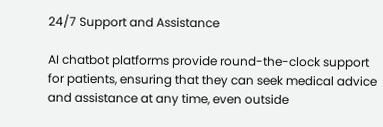24/7 Support and Assistance

AI chatbot platforms provide round-the-clock support for patients, ensuring that they can seek medical advice and assistance at any time, even outside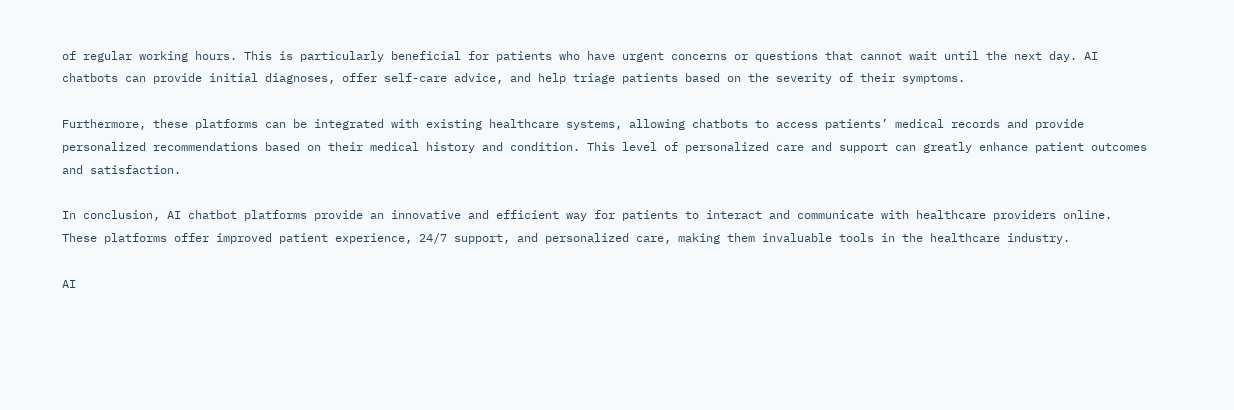of regular working hours. This is particularly beneficial for patients who have urgent concerns or questions that cannot wait until the next day. AI chatbots can provide initial diagnoses, offer self-care advice, and help triage patients based on the severity of their symptoms.

Furthermore, these platforms can be integrated with existing healthcare systems, allowing chatbots to access patients’ medical records and provide personalized recommendations based on their medical history and condition. This level of personalized care and support can greatly enhance patient outcomes and satisfaction.

In conclusion, AI chatbot platforms provide an innovative and efficient way for patients to interact and communicate with healthcare providers online. These platforms offer improved patient experience, 24/7 support, and personalized care, making them invaluable tools in the healthcare industry.

AI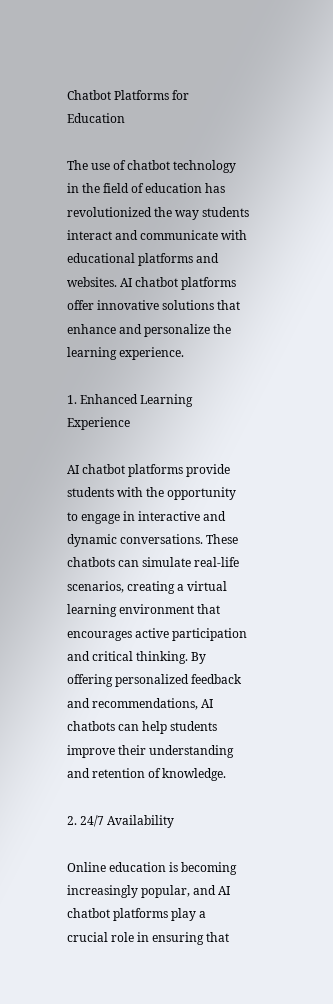Chatbot Platforms for Education

The use of chatbot technology in the field of education has revolutionized the way students interact and communicate with educational platforms and websites. AI chatbot platforms offer innovative solutions that enhance and personalize the learning experience.

1. Enhanced Learning Experience

AI chatbot platforms provide students with the opportunity to engage in interactive and dynamic conversations. These chatbots can simulate real-life scenarios, creating a virtual learning environment that encourages active participation and critical thinking. By offering personalized feedback and recommendations, AI chatbots can help students improve their understanding and retention of knowledge.

2. 24/7 Availability

Online education is becoming increasingly popular, and AI chatbot platforms play a crucial role in ensuring that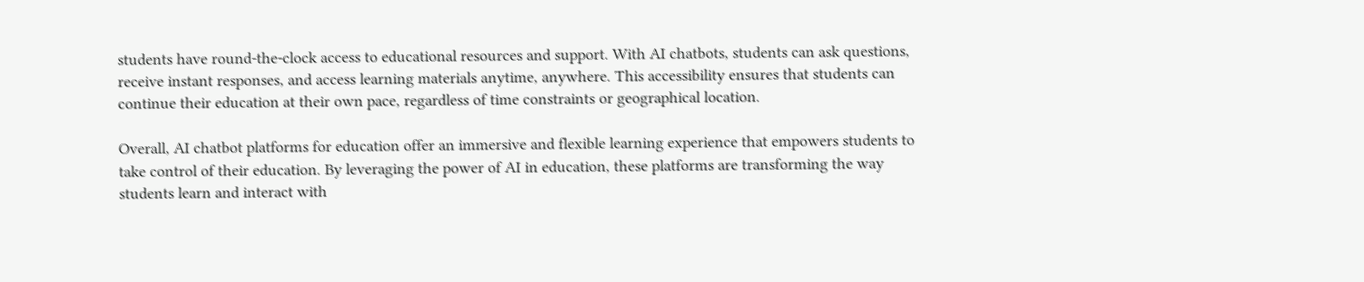students have round-the-clock access to educational resources and support. With AI chatbots, students can ask questions, receive instant responses, and access learning materials anytime, anywhere. This accessibility ensures that students can continue their education at their own pace, regardless of time constraints or geographical location.

Overall, AI chatbot platforms for education offer an immersive and flexible learning experience that empowers students to take control of their education. By leveraging the power of AI in education, these platforms are transforming the way students learn and interact with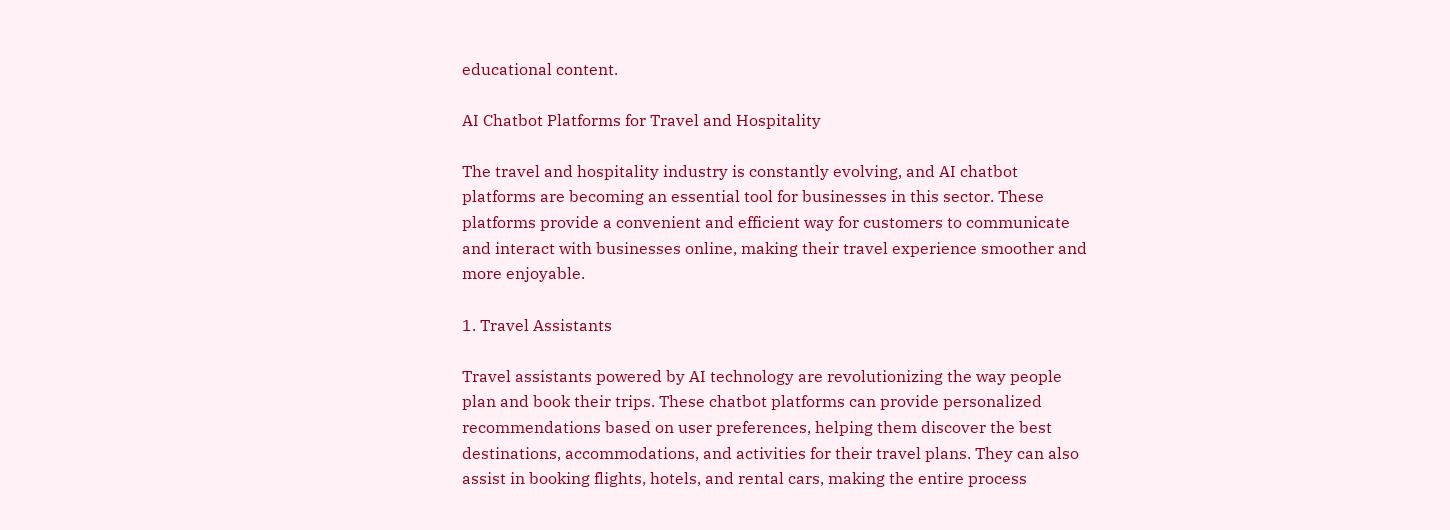educational content.

AI Chatbot Platforms for Travel and Hospitality

The travel and hospitality industry is constantly evolving, and AI chatbot platforms are becoming an essential tool for businesses in this sector. These platforms provide a convenient and efficient way for customers to communicate and interact with businesses online, making their travel experience smoother and more enjoyable.

1. Travel Assistants

Travel assistants powered by AI technology are revolutionizing the way people plan and book their trips. These chatbot platforms can provide personalized recommendations based on user preferences, helping them discover the best destinations, accommodations, and activities for their travel plans. They can also assist in booking flights, hotels, and rental cars, making the entire process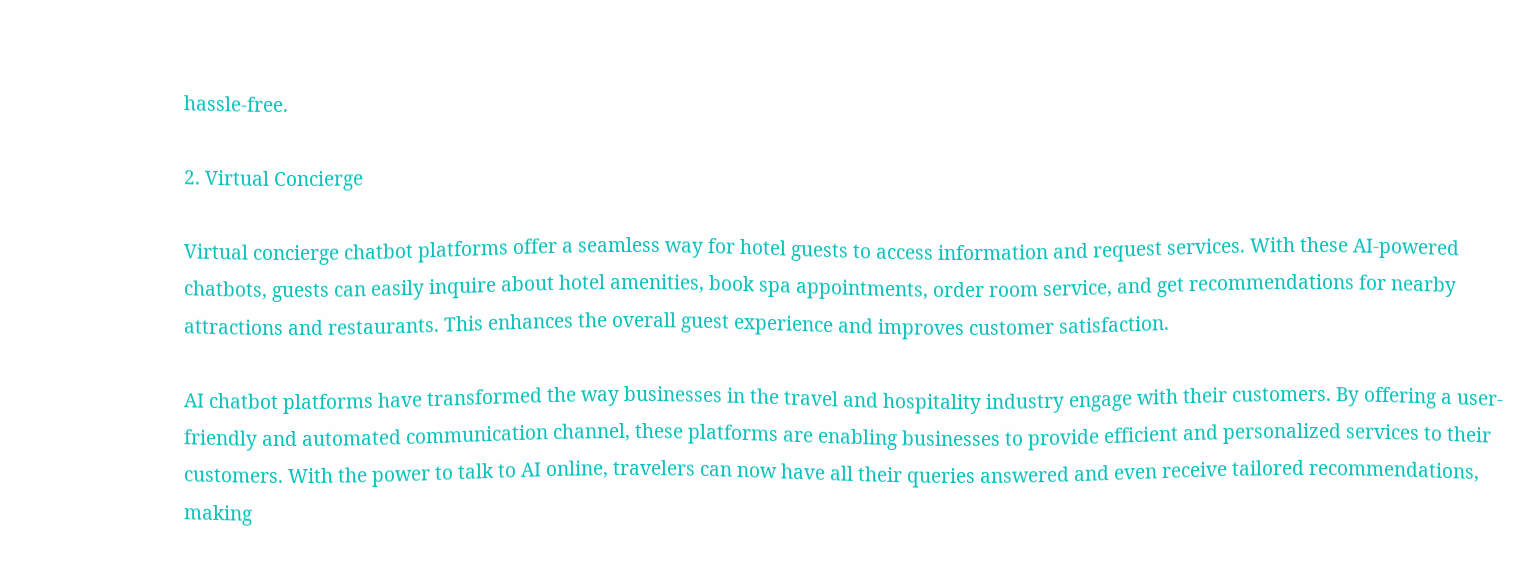hassle-free.

2. Virtual Concierge

Virtual concierge chatbot platforms offer a seamless way for hotel guests to access information and request services. With these AI-powered chatbots, guests can easily inquire about hotel amenities, book spa appointments, order room service, and get recommendations for nearby attractions and restaurants. This enhances the overall guest experience and improves customer satisfaction.

AI chatbot platforms have transformed the way businesses in the travel and hospitality industry engage with their customers. By offering a user-friendly and automated communication channel, these platforms are enabling businesses to provide efficient and personalized services to their customers. With the power to talk to AI online, travelers can now have all their queries answered and even receive tailored recommendations, making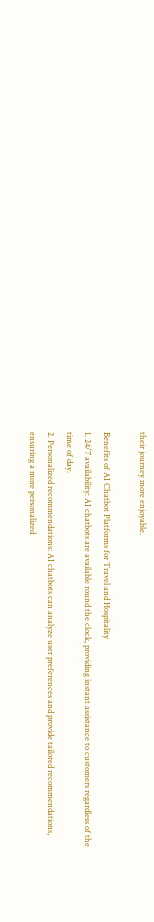their journey more enjoyable.

Benefits of AI Chatbot Platforms for Travel and Hospitality
1. 24/7 availability: AI chatbots are available round the clock, providing instant assistance to customers regardless of the time of day.
2. Personalized recommendations: AI chatbots can analyze user preferences and provide tailored recommendations, ensuring a more personalized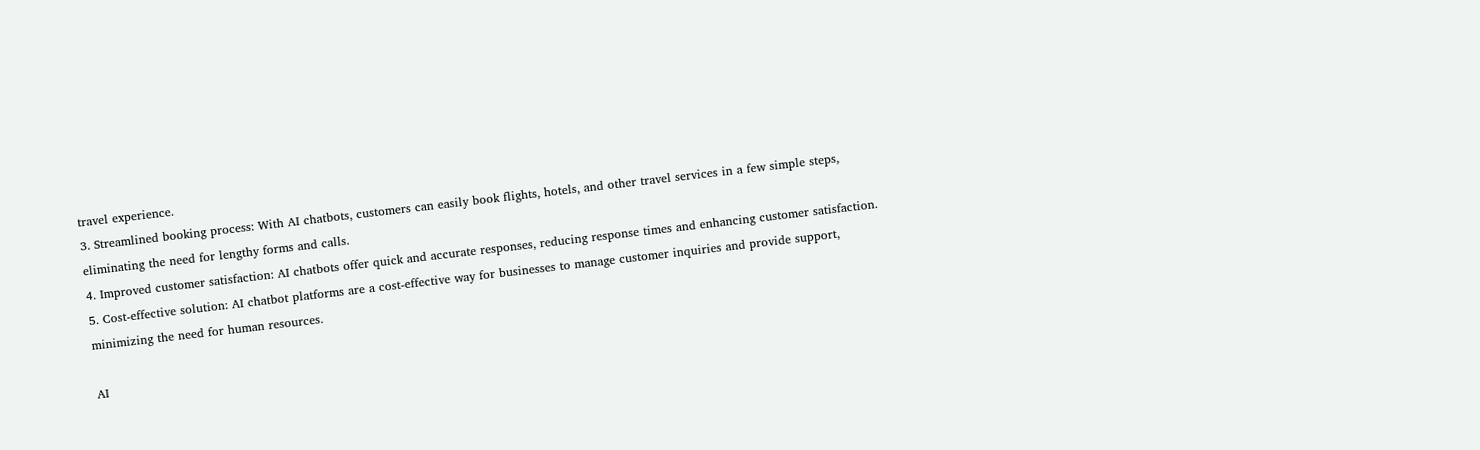travel experience.
3. Streamlined booking process: With AI chatbots, customers can easily book flights, hotels, and other travel services in a few simple steps, eliminating the need for lengthy forms and calls.
4. Improved customer satisfaction: AI chatbots offer quick and accurate responses, reducing response times and enhancing customer satisfaction.
5. Cost-effective solution: AI chatbot platforms are a cost-effective way for businesses to manage customer inquiries and provide support, minimizing the need for human resources.

AI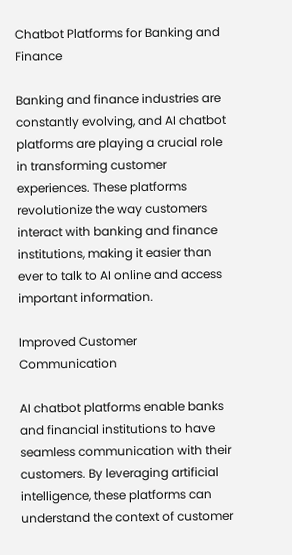Chatbot Platforms for Banking and Finance

Banking and finance industries are constantly evolving, and AI chatbot platforms are playing a crucial role in transforming customer experiences. These platforms revolutionize the way customers interact with banking and finance institutions, making it easier than ever to talk to AI online and access important information.

Improved Customer Communication

AI chatbot platforms enable banks and financial institutions to have seamless communication with their customers. By leveraging artificial intelligence, these platforms can understand the context of customer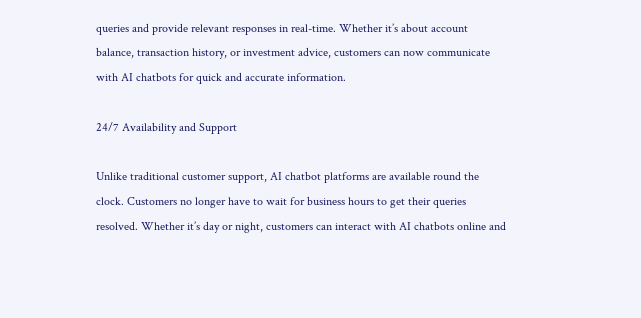queries and provide relevant responses in real-time. Whether it’s about account balance, transaction history, or investment advice, customers can now communicate with AI chatbots for quick and accurate information.

24/7 Availability and Support

Unlike traditional customer support, AI chatbot platforms are available round the clock. Customers no longer have to wait for business hours to get their queries resolved. Whether it’s day or night, customers can interact with AI chatbots online and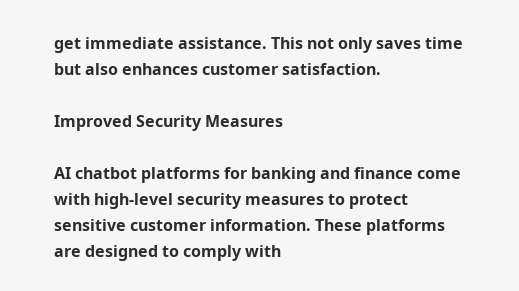get immediate assistance. This not only saves time but also enhances customer satisfaction.

Improved Security Measures

AI chatbot platforms for banking and finance come with high-level security measures to protect sensitive customer information. These platforms are designed to comply with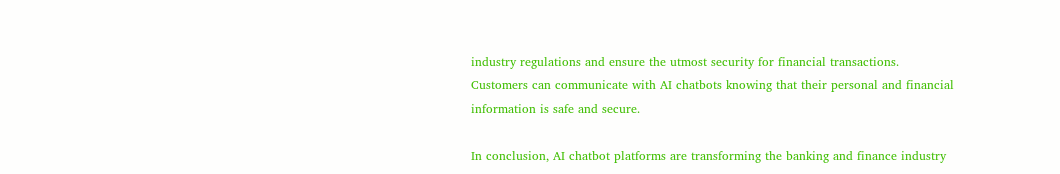industry regulations and ensure the utmost security for financial transactions. Customers can communicate with AI chatbots knowing that their personal and financial information is safe and secure.

In conclusion, AI chatbot platforms are transforming the banking and finance industry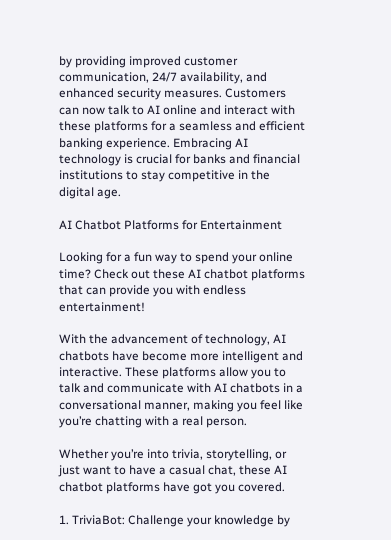by providing improved customer communication, 24/7 availability, and enhanced security measures. Customers can now talk to AI online and interact with these platforms for a seamless and efficient banking experience. Embracing AI technology is crucial for banks and financial institutions to stay competitive in the digital age.

AI Chatbot Platforms for Entertainment

Looking for a fun way to spend your online time? Check out these AI chatbot platforms that can provide you with endless entertainment!

With the advancement of technology, AI chatbots have become more intelligent and interactive. These platforms allow you to talk and communicate with AI chatbots in a conversational manner, making you feel like you’re chatting with a real person.

Whether you’re into trivia, storytelling, or just want to have a casual chat, these AI chatbot platforms have got you covered.

1. TriviaBot: Challenge your knowledge by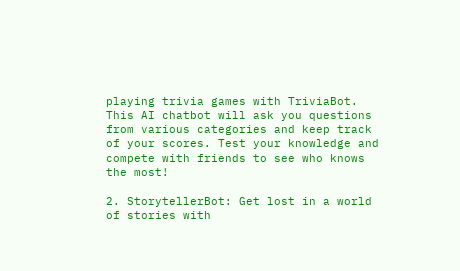playing trivia games with TriviaBot. This AI chatbot will ask you questions from various categories and keep track of your scores. Test your knowledge and compete with friends to see who knows the most!

2. StorytellerBot: Get lost in a world of stories with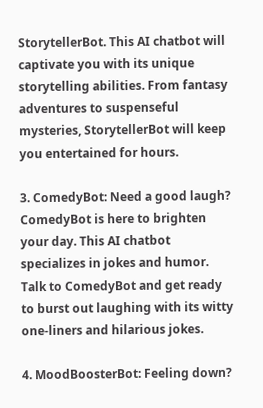StorytellerBot. This AI chatbot will captivate you with its unique storytelling abilities. From fantasy adventures to suspenseful mysteries, StorytellerBot will keep you entertained for hours.

3. ComedyBot: Need a good laugh? ComedyBot is here to brighten your day. This AI chatbot specializes in jokes and humor. Talk to ComedyBot and get ready to burst out laughing with its witty one-liners and hilarious jokes.

4. MoodBoosterBot: Feeling down?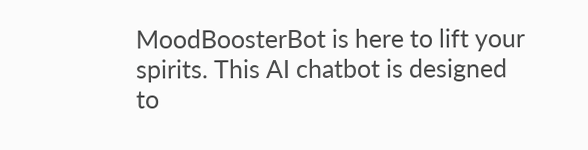MoodBoosterBot is here to lift your spirits. This AI chatbot is designed to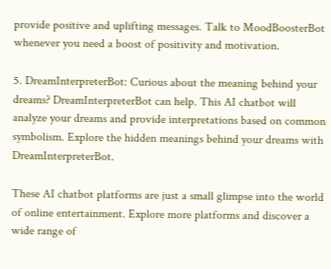provide positive and uplifting messages. Talk to MoodBoosterBot whenever you need a boost of positivity and motivation.

5. DreamInterpreterBot: Curious about the meaning behind your dreams? DreamInterpreterBot can help. This AI chatbot will analyze your dreams and provide interpretations based on common symbolism. Explore the hidden meanings behind your dreams with DreamInterpreterBot.

These AI chatbot platforms are just a small glimpse into the world of online entertainment. Explore more platforms and discover a wide range of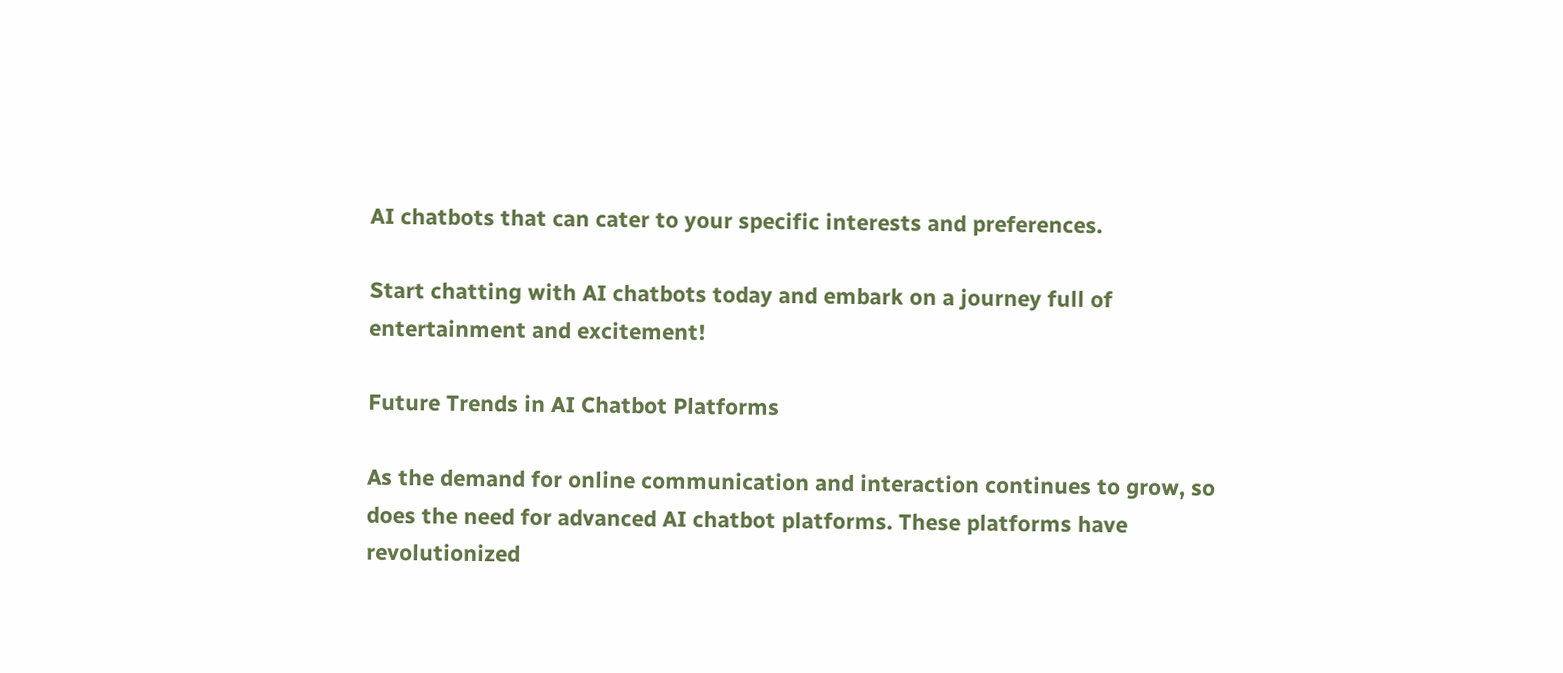AI chatbots that can cater to your specific interests and preferences.

Start chatting with AI chatbots today and embark on a journey full of entertainment and excitement!

Future Trends in AI Chatbot Platforms

As the demand for online communication and interaction continues to grow, so does the need for advanced AI chatbot platforms. These platforms have revolutionized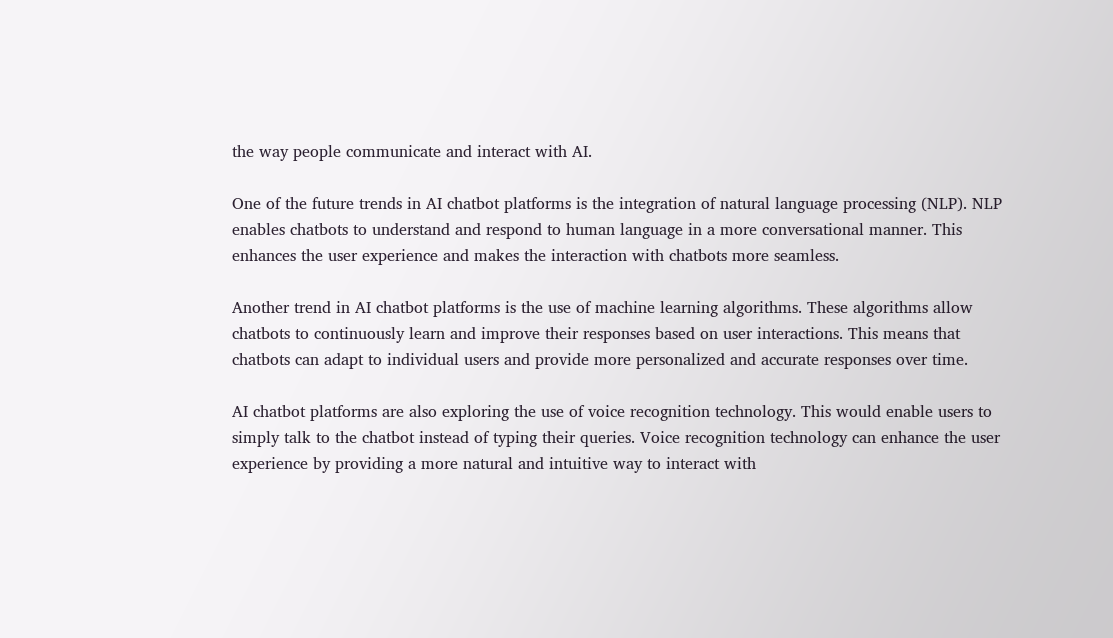the way people communicate and interact with AI.

One of the future trends in AI chatbot platforms is the integration of natural language processing (NLP). NLP enables chatbots to understand and respond to human language in a more conversational manner. This enhances the user experience and makes the interaction with chatbots more seamless.

Another trend in AI chatbot platforms is the use of machine learning algorithms. These algorithms allow chatbots to continuously learn and improve their responses based on user interactions. This means that chatbots can adapt to individual users and provide more personalized and accurate responses over time.

AI chatbot platforms are also exploring the use of voice recognition technology. This would enable users to simply talk to the chatbot instead of typing their queries. Voice recognition technology can enhance the user experience by providing a more natural and intuitive way to interact with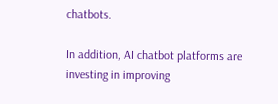chatbots.

In addition, AI chatbot platforms are investing in improving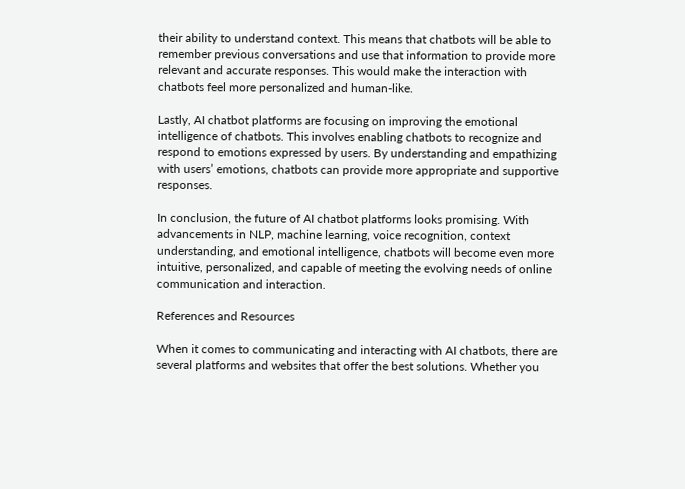their ability to understand context. This means that chatbots will be able to remember previous conversations and use that information to provide more relevant and accurate responses. This would make the interaction with chatbots feel more personalized and human-like.

Lastly, AI chatbot platforms are focusing on improving the emotional intelligence of chatbots. This involves enabling chatbots to recognize and respond to emotions expressed by users. By understanding and empathizing with users’ emotions, chatbots can provide more appropriate and supportive responses.

In conclusion, the future of AI chatbot platforms looks promising. With advancements in NLP, machine learning, voice recognition, context understanding, and emotional intelligence, chatbots will become even more intuitive, personalized, and capable of meeting the evolving needs of online communication and interaction.

References and Resources

When it comes to communicating and interacting with AI chatbots, there are several platforms and websites that offer the best solutions. Whether you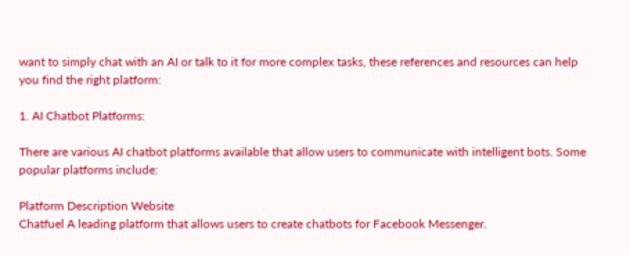want to simply chat with an AI or talk to it for more complex tasks, these references and resources can help you find the right platform:

1. AI Chatbot Platforms:

There are various AI chatbot platforms available that allow users to communicate with intelligent bots. Some popular platforms include:

Platform Description Website
Chatfuel A leading platform that allows users to create chatbots for Facebook Messenger.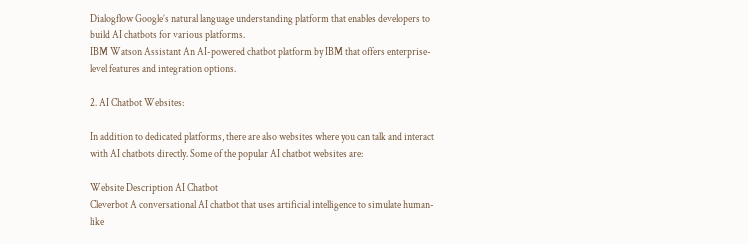Dialogflow Google’s natural language understanding platform that enables developers to build AI chatbots for various platforms.
IBM Watson Assistant An AI-powered chatbot platform by IBM that offers enterprise-level features and integration options.

2. AI Chatbot Websites:

In addition to dedicated platforms, there are also websites where you can talk and interact with AI chatbots directly. Some of the popular AI chatbot websites are:

Website Description AI Chatbot
Cleverbot A conversational AI chatbot that uses artificial intelligence to simulate human-like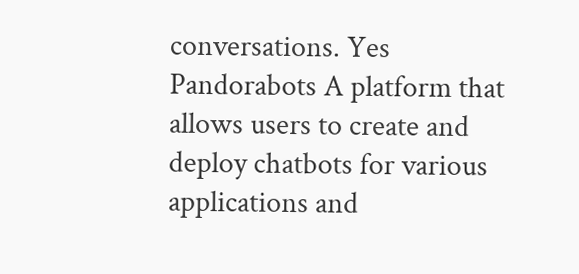conversations. Yes
Pandorabots A platform that allows users to create and deploy chatbots for various applications and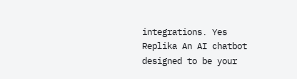integrations. Yes
Replika An AI chatbot designed to be your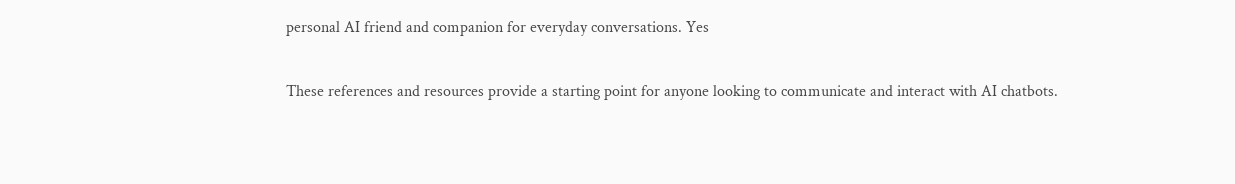personal AI friend and companion for everyday conversations. Yes

These references and resources provide a starting point for anyone looking to communicate and interact with AI chatbots.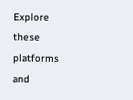Explore these platforms and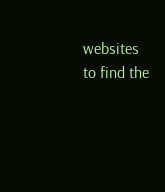websites to find the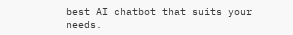best AI chatbot that suits your needs.